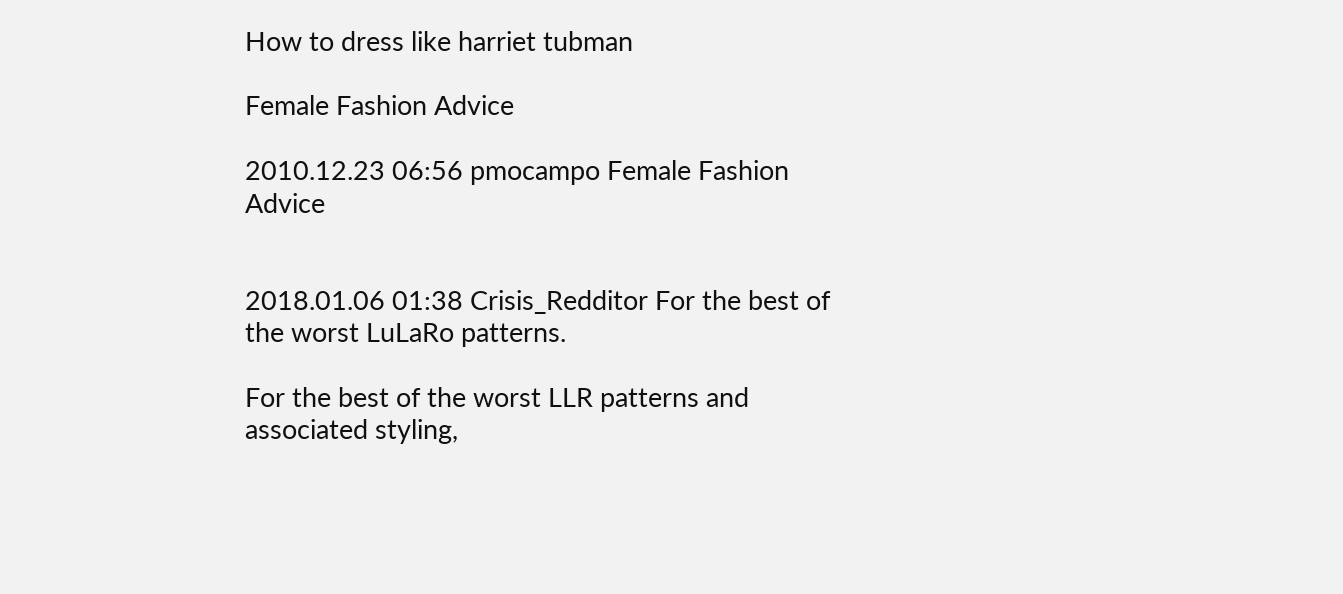How to dress like harriet tubman

Female Fashion Advice

2010.12.23 06:56 pmocampo Female Fashion Advice


2018.01.06 01:38 Crisis_Redditor For the best of the worst LuLaRo patterns.

For the best of the worst LLR patterns and associated styling,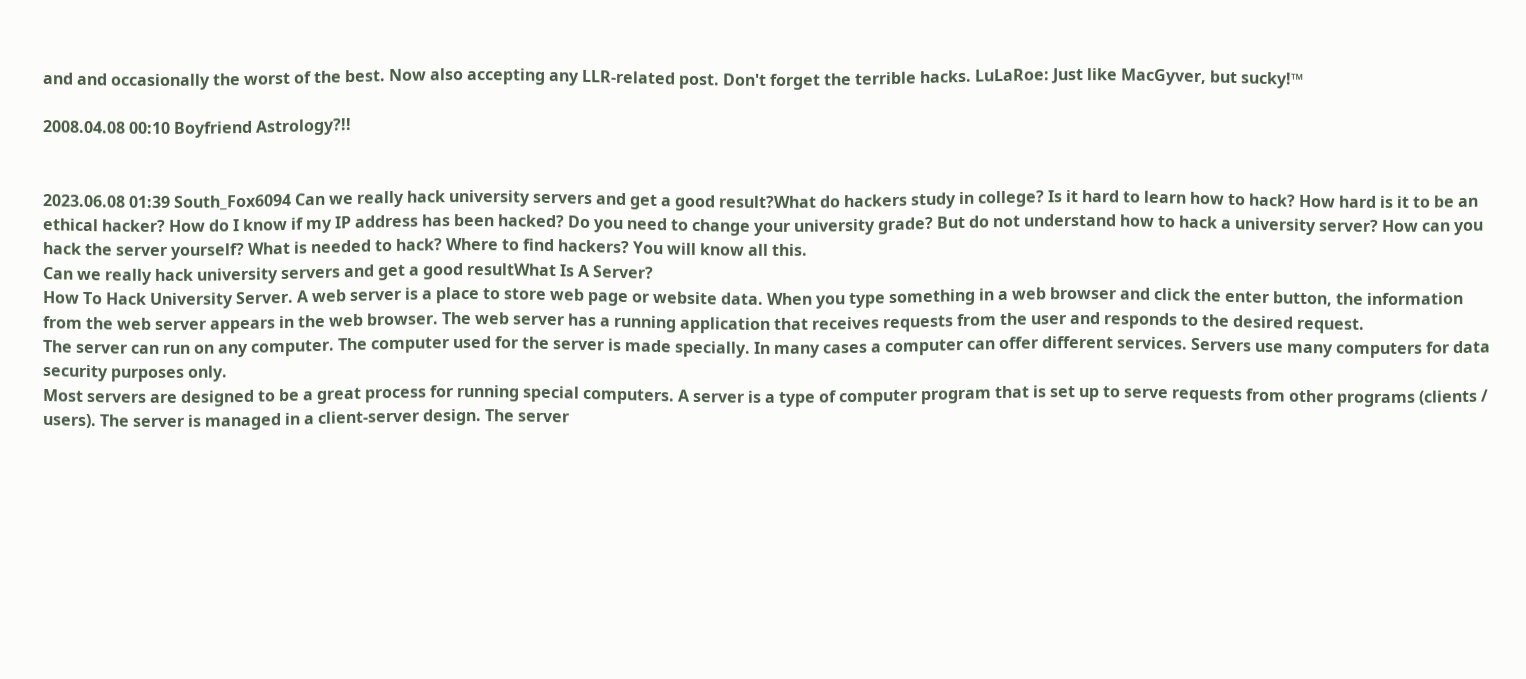and and occasionally the worst of the best. Now also accepting any LLR-related post. Don't forget the terrible hacks. LuLaRoe: Just like MacGyver, but sucky!™

2008.04.08 00:10 Boyfriend Astrology?!!


2023.06.08 01:39 South_Fox6094 Can we really hack university servers and get a good result?What do hackers study in college? Is it hard to learn how to hack? How hard is it to be an ethical hacker? How do I know if my IP address has been hacked? Do you need to change your university grade? But do not understand how to hack a university server? How can you hack the server yourself? What is needed to hack? Where to find hackers? You will know all this.
Can we really hack university servers and get a good resultWhat Is A Server?
How To Hack University Server. A web server is a place to store web page or website data. When you type something in a web browser and click the enter button, the information from the web server appears in the web browser. The web server has a running application that receives requests from the user and responds to the desired request.
The server can run on any computer. The computer used for the server is made specially. In many cases a computer can offer different services. Servers use many computers for data security purposes only.
Most servers are designed to be a great process for running special computers. A server is a type of computer program that is set up to serve requests from other programs (clients / users). The server is managed in a client-server design. The server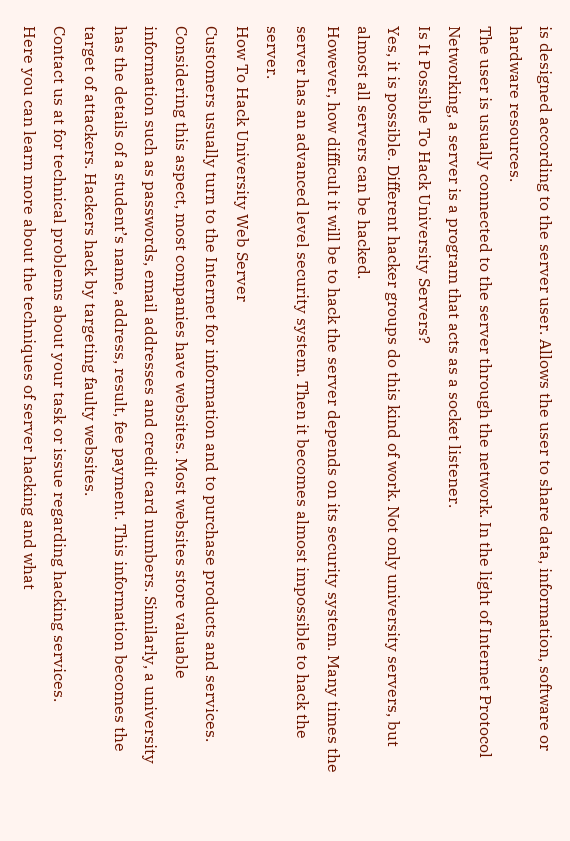is designed according to the server user. Allows the user to share data, information, software or hardware resources.
The user is usually connected to the server through the network. In the light of Internet Protocol Networking, a server is a program that acts as a socket listener.
Is It Possible To Hack University Servers?
Yes, it is possible. Different hacker groups do this kind of work. Not only university servers, but almost all servers can be hacked.
However, how difficult it will be to hack the server depends on its security system. Many times the server has an advanced level security system. Then it becomes almost impossible to hack the server.
How To Hack University Web Server
Customers usually turn to the Internet for information and to purchase products and services. Considering this aspect, most companies have websites. Most websites store valuable
information such as passwords, email addresses and credit card numbers. Similarly, a university has the details of a student’s name, address, result, fee payment. This information becomes the target of attackers. Hackers hack by targeting faulty websites.
Contact us at for technical problems about your task or issue regarding hacking services.
Here you can learn more about the techniques of server hacking and what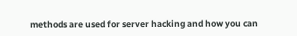methods are used for server hacking and how you can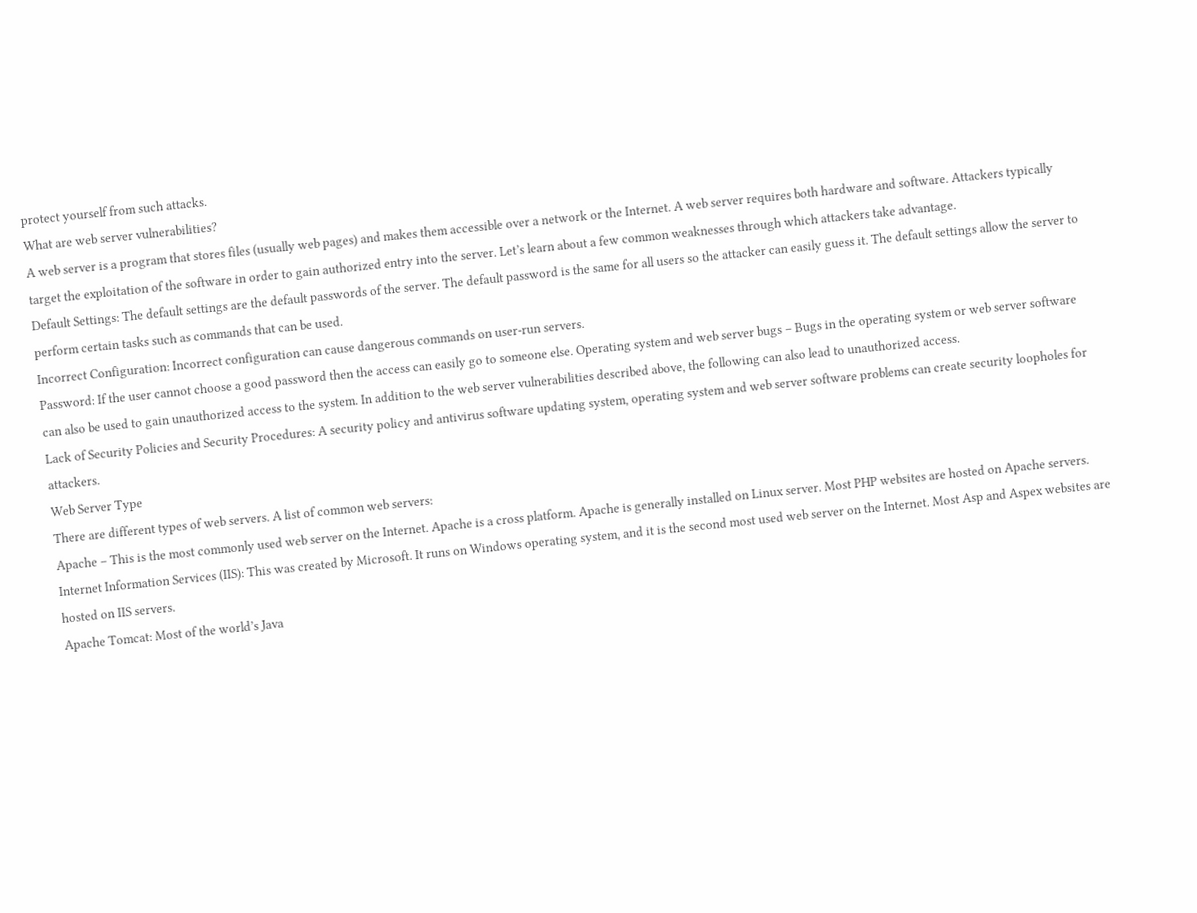protect yourself from such attacks.
What are web server vulnerabilities?
A web server is a program that stores files (usually web pages) and makes them accessible over a network or the Internet. A web server requires both hardware and software. Attackers typically target the exploitation of the software in order to gain authorized entry into the server. Let’s learn about a few common weaknesses through which attackers take advantage.
Default Settings: The default settings are the default passwords of the server. The default password is the same for all users so the attacker can easily guess it. The default settings allow the server to perform certain tasks such as commands that can be used.
Incorrect Configuration: Incorrect configuration can cause dangerous commands on user-run servers.
Password: If the user cannot choose a good password then the access can easily go to someone else. Operating system and web server bugs – Bugs in the operating system or web server software can also be used to gain unauthorized access to the system. In addition to the web server vulnerabilities described above, the following can also lead to unauthorized access.
Lack of Security Policies and Security Procedures: A security policy and antivirus software updating system, operating system and web server software problems can create security loopholes for attackers.
Web Server Type
There are different types of web servers. A list of common web servers:
Apache – This is the most commonly used web server on the Internet. Apache is a cross platform. Apache is generally installed on Linux server. Most PHP websites are hosted on Apache servers.
Internet Information Services (IIS): This was created by Microsoft. It runs on Windows operating system, and it is the second most used web server on the Internet. Most Asp and Aspex websites are hosted on IIS servers.
Apache Tomcat: Most of the world’s Java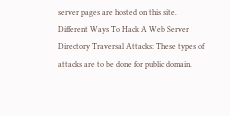server pages are hosted on this site.
Different Ways To Hack A Web Server
Directory Traversal Attacks: These types of attacks are to be done for public domain.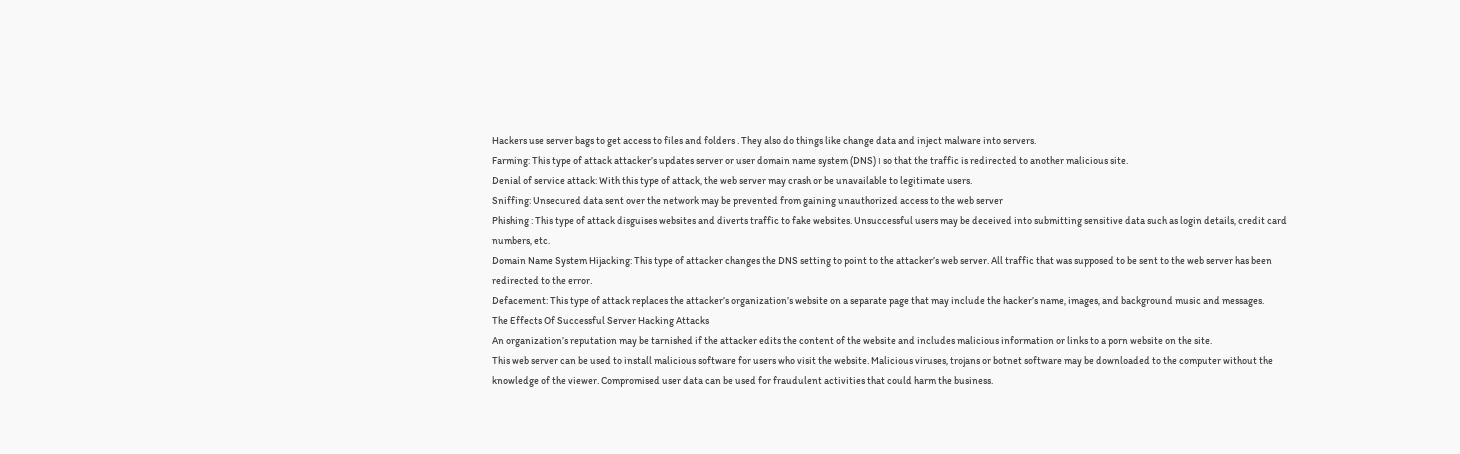Hackers use server bags to get access to files and folders . They also do things like change data and inject malware into servers.
Farming: This type of attack attacker’s updates server or user domain name system (DNS)। so that the traffic is redirected to another malicious site.
Denial of service attack: With this type of attack, the web server may crash or be unavailable to legitimate users.
Sniffing: Unsecured data sent over the network may be prevented from gaining unauthorized access to the web server
Phishing : This type of attack disguises websites and diverts traffic to fake websites. Unsuccessful users may be deceived into submitting sensitive data such as login details, credit card numbers, etc.
Domain Name System Hijacking: This type of attacker changes the DNS setting to point to the attacker’s web server. All traffic that was supposed to be sent to the web server has been redirected to the error.
Defacement: This type of attack replaces the attacker’s organization’s website on a separate page that may include the hacker’s name, images, and background music and messages.
The Effects Of Successful Server Hacking Attacks
An organization’s reputation may be tarnished if the attacker edits the content of the website and includes malicious information or links to a porn website on the site.
This web server can be used to install malicious software for users who visit the website. Malicious viruses, trojans or botnet software may be downloaded to the computer without the knowledge of the viewer. Compromised user data can be used for fraudulent activities that could harm the business.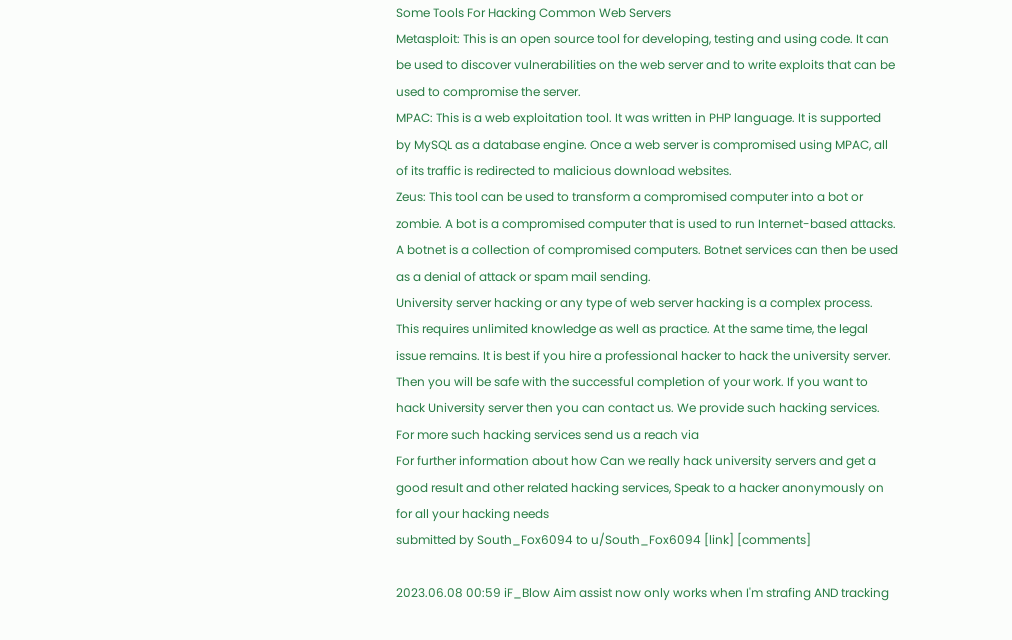Some Tools For Hacking Common Web Servers
Metasploit: This is an open source tool for developing, testing and using code. It can be used to discover vulnerabilities on the web server and to write exploits that can be used to compromise the server.
MPAC: This is a web exploitation tool. It was written in PHP language. It is supported by MySQL as a database engine. Once a web server is compromised using MPAC, all of its traffic is redirected to malicious download websites.
Zeus: This tool can be used to transform a compromised computer into a bot or zombie. A bot is a compromised computer that is used to run Internet-based attacks. A botnet is a collection of compromised computers. Botnet services can then be used as a denial of attack or spam mail sending.
University server hacking or any type of web server hacking is a complex process. This requires unlimited knowledge as well as practice. At the same time, the legal issue remains. It is best if you hire a professional hacker to hack the university server. Then you will be safe with the successful completion of your work. If you want to hack University server then you can contact us. We provide such hacking services. For more such hacking services send us a reach via
For further information about how Can we really hack university servers and get a good result and other related hacking services, Speak to a hacker anonymously on for all your hacking needs
submitted by South_Fox6094 to u/South_Fox6094 [link] [comments]

2023.06.08 00:59 iF_Blow Aim assist now only works when I'm strafing AND tracking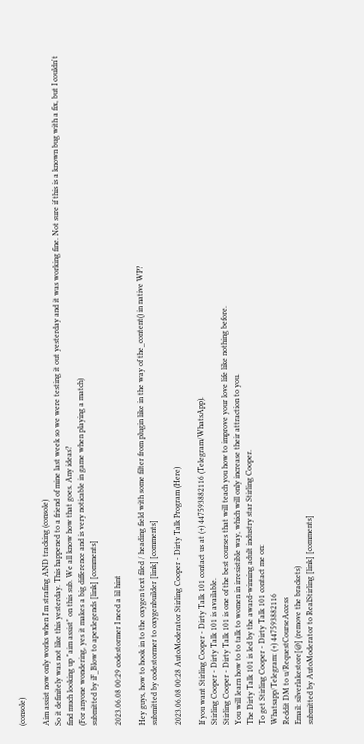(console)

Aim assist now only works when I'm strafing AND tracking (console)
So it definitely was not like this yesterday. This happened to a friend of mine last week so we were testing it out yesterday and it was working fine. Not sure if this is a known bug with a fix, but I couldn't find much looking up "aim assist" on this sub. We all know how that goes. Any ideas?
(For anyone wondering, yes it makes a big difference and is very noticable in game when playing a match)
submitted by iF_Blow to apexlegends [link] [comments]

2023.06.08 00:29 codestormer I need a lil hint

Hey guys, how to hook in to the oxygen text filed / heading field with some filter from plugin like in the way of the_content() in native WP?
submitted by codestormer to oxygenbuilder [link] [comments]

2023.06.08 00:28 AutoModerator Stirling Cooper - Dirty Talk Program (Here)

If you want Stirling Cooper - Dirty Talk 101 contact us at (+) 447593882116 (Telegram/WhatsApp).
Stirling Cooper - Dirty Talk 101 is available.
Stirling Cooper - Dirty Talk 101 is one of the best courses that will teach you how to improve your love life like nothing before.
You will learn how to to talk to women in irresistible way, which will only increase their attraction to you.
The Dirty Talk 101 is led by the award-winning adult industry star Stirling Cooper.
To get Stirling Cooper - Dirty Talk 101 contact me on:
Whatsapp/Telegram: (+) 447593882116
Reddit DM to u/RequestCourseAccess
Email: silverlakestore[@] (remove the brackets)
submitted by AutoModerator to RealStirling [link] [comments]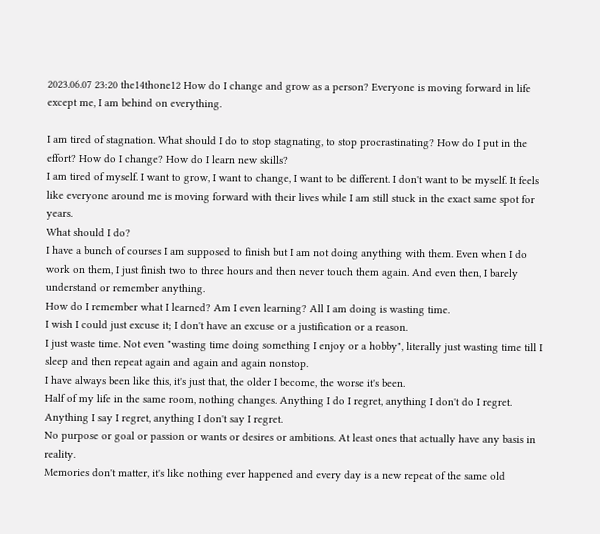2023.06.07 23:20 the14thone12 How do I change and grow as a person? Everyone is moving forward in life except me, I am behind on everything.

I am tired of stagnation. What should I do to stop stagnating, to stop procrastinating? How do I put in the effort? How do I change? How do I learn new skills?
I am tired of myself. I want to grow, I want to change, I want to be different. I don't want to be myself. It feels like everyone around me is moving forward with their lives while I am still stuck in the exact same spot for years.
What should I do?
I have a bunch of courses I am supposed to finish but I am not doing anything with them. Even when I do work on them, I just finish two to three hours and then never touch them again. And even then, I barely understand or remember anything.
How do I remember what I learned? Am I even learning? All I am doing is wasting time.
I wish I could just excuse it; I don't have an excuse or a justification or a reason.
I just waste time. Not even "wasting time doing something I enjoy or a hobby", literally just wasting time till I sleep and then repeat again and again and again nonstop.
I have always been like this, it's just that, the older I become, the worse it's been.
Half of my life in the same room, nothing changes. Anything I do I regret, anything I don't do I regret. Anything I say I regret, anything I don't say I regret.
No purpose or goal or passion or wants or desires or ambitions. At least ones that actually have any basis in reality.
Memories don't matter, it's like nothing ever happened and every day is a new repeat of the same old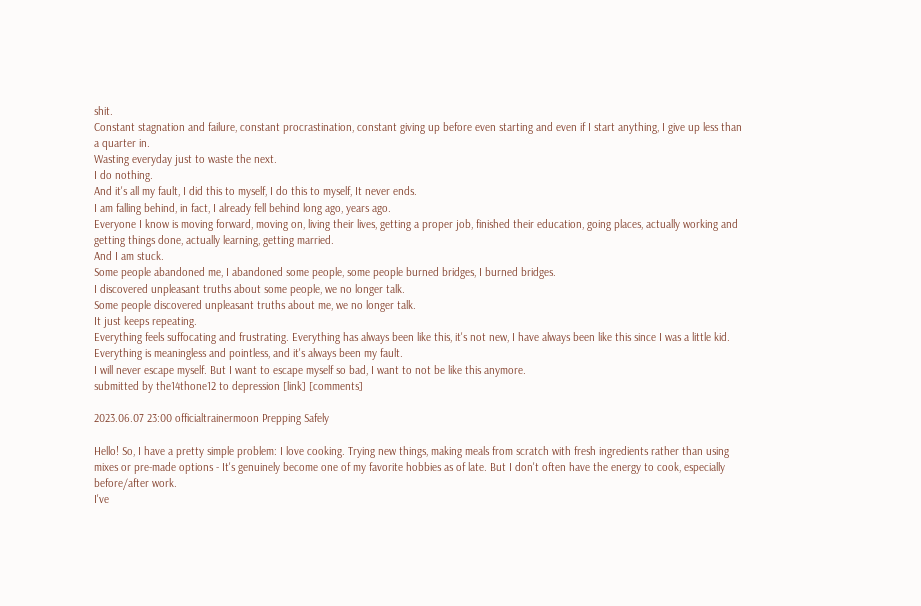shit.
Constant stagnation and failure, constant procrastination, constant giving up before even starting and even if I start anything, I give up less than a quarter in.
Wasting everyday just to waste the next.
I do nothing.
And it's all my fault, I did this to myself, I do this to myself, It never ends.
I am falling behind, in fact, I already fell behind long ago, years ago.
Everyone I know is moving forward, moving on, living their lives, getting a proper job, finished their education, going places, actually working and getting things done, actually learning, getting married.
And I am stuck.
Some people abandoned me, I abandoned some people, some people burned bridges, I burned bridges.
I discovered unpleasant truths about some people, we no longer talk.
Some people discovered unpleasant truths about me, we no longer talk.
It just keeps repeating.
Everything feels suffocating and frustrating. Everything has always been like this, it's not new, I have always been like this since I was a little kid.
Everything is meaningless and pointless, and it's always been my fault.
I will never escape myself. But I want to escape myself so bad, I want to not be like this anymore.
submitted by the14thone12 to depression [link] [comments]

2023.06.07 23:00 officialtrainermoon Prepping Safely

Hello! So, I have a pretty simple problem: I love cooking. Trying new things, making meals from scratch with fresh ingredients rather than using mixes or pre-made options - It's genuinely become one of my favorite hobbies as of late. But I don't often have the energy to cook, especially before/after work.
I've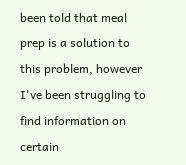been told that meal prep is a solution to this problem, however I've been struggling to find information on certain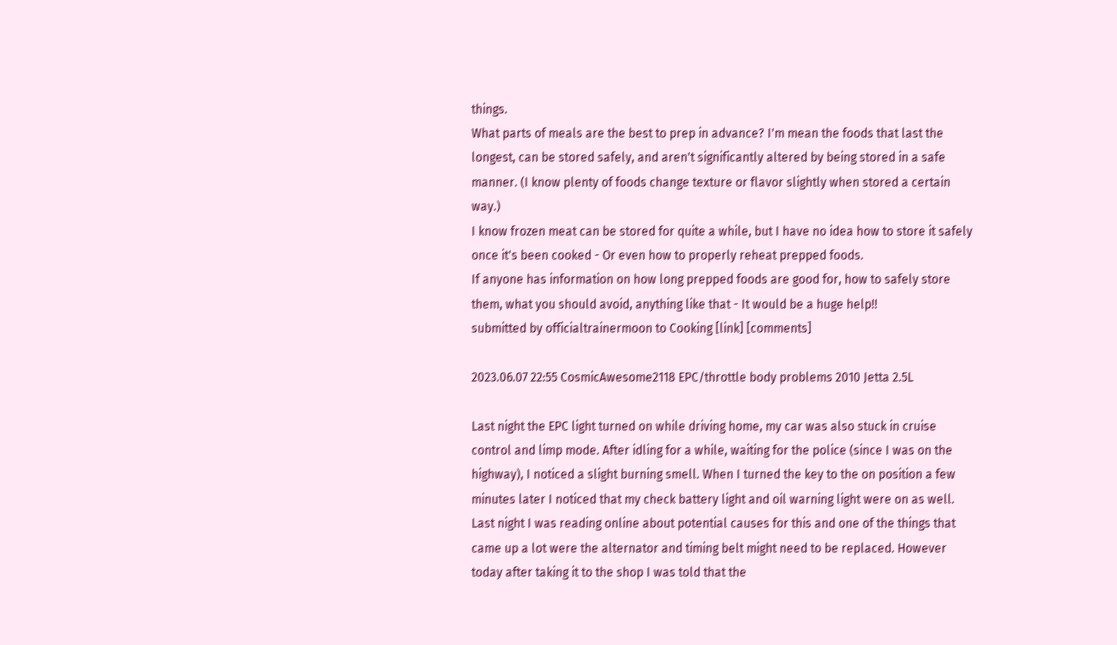things.
What parts of meals are the best to prep in advance? I'm mean the foods that last the longest, can be stored safely, and aren't significantly altered by being stored in a safe manner. (I know plenty of foods change texture or flavor slightly when stored a certain way.)
I know frozen meat can be stored for quite a while, but I have no idea how to store it safely once it's been cooked - Or even how to properly reheat prepped foods.
If anyone has information on how long prepped foods are good for, how to safely store them, what you should avoid, anything like that - It would be a huge help!!
submitted by officialtrainermoon to Cooking [link] [comments]

2023.06.07 22:55 CosmicAwesome2118 EPC/throttle body problems 2010 Jetta 2.5L

Last night the EPC light turned on while driving home, my car was also stuck in cruise control and limp mode. After idling for a while, waiting for the police (since I was on the highway), I noticed a slight burning smell. When I turned the key to the on position a few minutes later I noticed that my check battery light and oil warning light were on as well.
Last night I was reading online about potential causes for this and one of the things that came up a lot were the alternator and timing belt might need to be replaced. However today after taking it to the shop I was told that the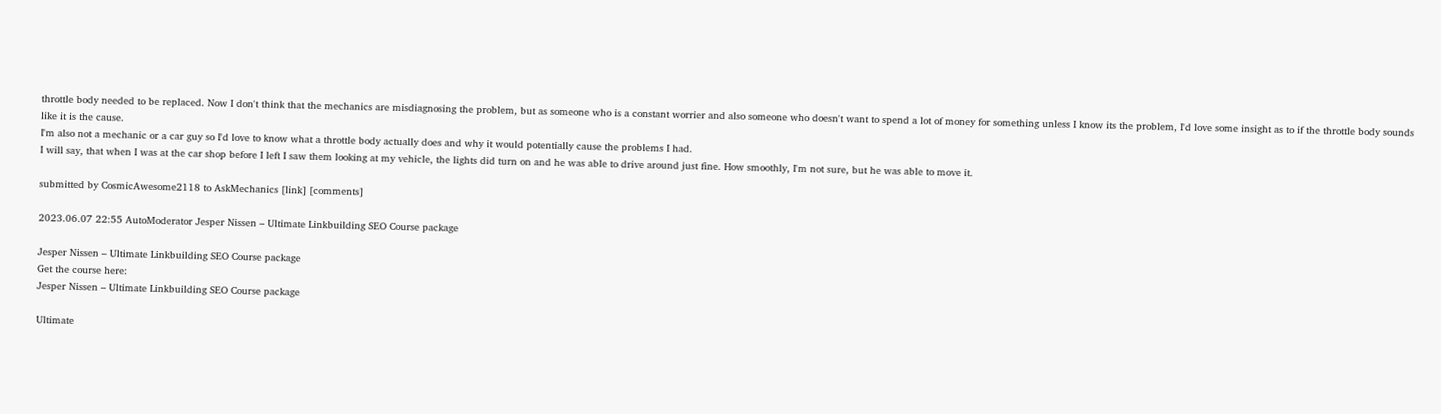throttle body needed to be replaced. Now I don't think that the mechanics are misdiagnosing the problem, but as someone who is a constant worrier and also someone who doesn't want to spend a lot of money for something unless I know its the problem, I'd love some insight as to if the throttle body sounds like it is the cause.
I'm also not a mechanic or a car guy so I'd love to know what a throttle body actually does and why it would potentially cause the problems I had.
I will say, that when I was at the car shop before I left I saw them looking at my vehicle, the lights did turn on and he was able to drive around just fine. How smoothly, I'm not sure, but he was able to move it.

submitted by CosmicAwesome2118 to AskMechanics [link] [comments]

2023.06.07 22:55 AutoModerator Jesper Nissen – Ultimate Linkbuilding SEO Course package

Jesper Nissen – Ultimate Linkbuilding SEO Course package
Get the course here:
Jesper Nissen – Ultimate Linkbuilding SEO Course package

Ultimate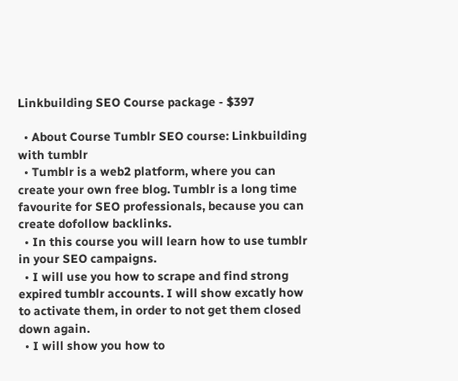Linkbuilding SEO Course package - $397

  • About Course Tumblr SEO course: Linkbuilding with tumblr
  • Tumblr is a web2 platform, where you can create your own free blog. Tumblr is a long time favourite for SEO professionals, because you can create dofollow backlinks.
  • In this course you will learn how to use tumblr in your SEO campaigns.
  • I will use you how to scrape and find strong expired tumblr accounts. I will show excatly how to activate them, in order to not get them closed down again.
  • I will show you how to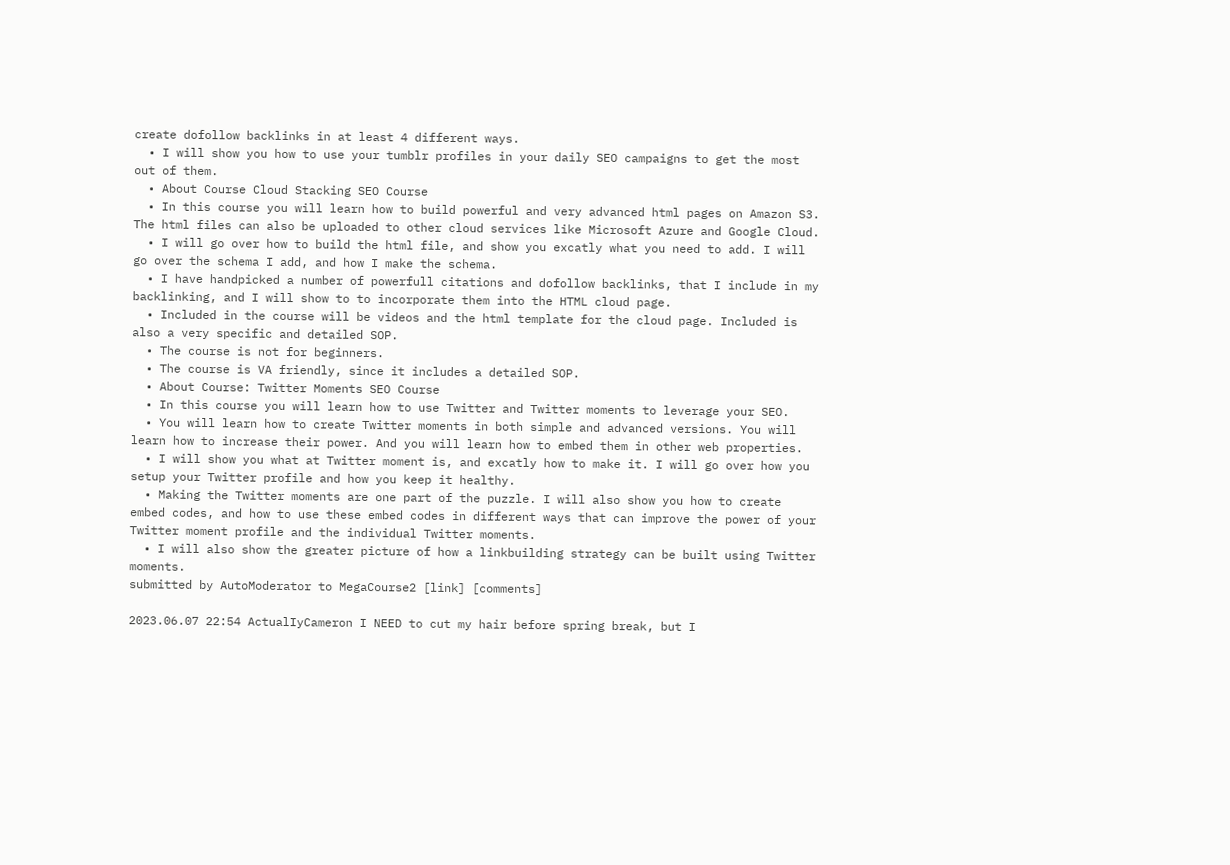create dofollow backlinks in at least 4 different ways.
  • I will show you how to use your tumblr profiles in your daily SEO campaigns to get the most out of them.
  • About Course Cloud Stacking SEO Course
  • In this course you will learn how to build powerful and very advanced html pages on Amazon S3. The html files can also be uploaded to other cloud services like Microsoft Azure and Google Cloud.
  • I will go over how to build the html file, and show you excatly what you need to add. I will go over the schema I add, and how I make the schema.
  • I have handpicked a number of powerfull citations and dofollow backlinks, that I include in my backlinking, and I will show to to incorporate them into the HTML cloud page.
  • Included in the course will be videos and the html template for the cloud page. Included is also a very specific and detailed SOP.
  • The course is not for beginners.
  • The course is VA friendly, since it includes a detailed SOP.
  • About Course: Twitter Moments SEO Course
  • In this course you will learn how to use Twitter and Twitter moments to leverage your SEO.
  • You will learn how to create Twitter moments in both simple and advanced versions. You will learn how to increase their power. And you will learn how to embed them in other web properties.
  • I will show you what at Twitter moment is, and excatly how to make it. I will go over how you setup your Twitter profile and how you keep it healthy.
  • Making the Twitter moments are one part of the puzzle. I will also show you how to create embed codes, and how to use these embed codes in different ways that can improve the power of your Twitter moment profile and the individual Twitter moments.
  • I will also show the greater picture of how a linkbuilding strategy can be built using Twitter moments.
submitted by AutoModerator to MegaCourse2 [link] [comments]

2023.06.07 22:54 ActualIyCameron I NEED to cut my hair before spring break, but I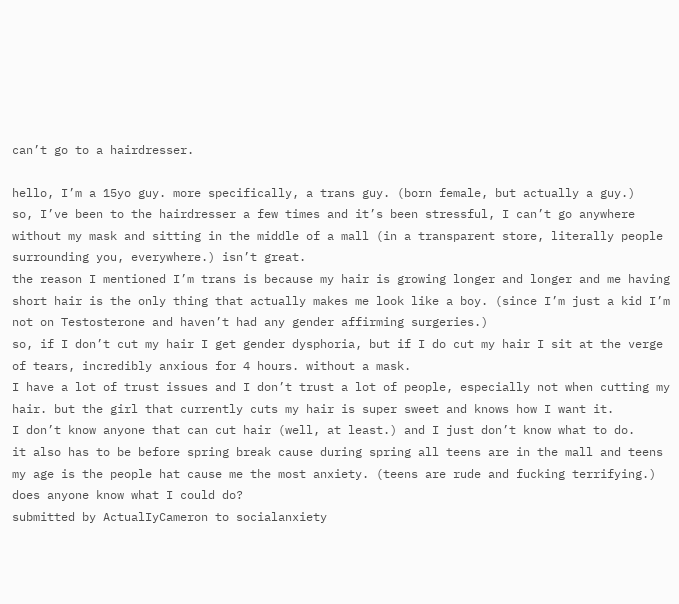can’t go to a hairdresser.

hello, I’m a 15yo guy. more specifically, a trans guy. (born female, but actually a guy.)
so, I’ve been to the hairdresser a few times and it’s been stressful, I can’t go anywhere without my mask and sitting in the middle of a mall (in a transparent store, literally people surrounding you, everywhere.) isn’t great.
the reason I mentioned I’m trans is because my hair is growing longer and longer and me having short hair is the only thing that actually makes me look like a boy. (since I’m just a kid I’m not on Testosterone and haven’t had any gender affirming surgeries.)
so, if I don’t cut my hair I get gender dysphoria, but if I do cut my hair I sit at the verge of tears, incredibly anxious for 4 hours. without a mask.
I have a lot of trust issues and I don’t trust a lot of people, especially not when cutting my hair. but the girl that currently cuts my hair is super sweet and knows how I want it.
I don’t know anyone that can cut hair (well, at least.) and I just don’t know what to do.
it also has to be before spring break cause during spring all teens are in the mall and teens my age is the people hat cause me the most anxiety. (teens are rude and fucking terrifying.)
does anyone know what I could do?
submitted by ActualIyCameron to socialanxiety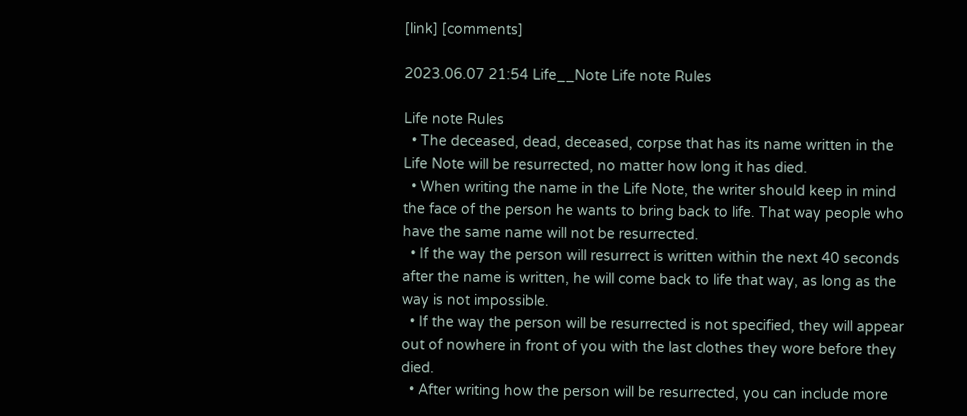[link] [comments]

2023.06.07 21:54 Life__Note Life note Rules

Life note Rules
  • The deceased, dead, deceased, corpse that has its name written in the Life Note will be resurrected, no matter how long it has died.
  • When writing the name in the Life Note, the writer should keep in mind the face of the person he wants to bring back to life. That way people who have the same name will not be resurrected.
  • If the way the person will resurrect is written within the next 40 seconds after the name is written, he will come back to life that way, as long as the way is not impossible.
  • If the way the person will be resurrected is not specified, they will appear out of nowhere in front of you with the last clothes they wore before they died.
  • After writing how the person will be resurrected, you can include more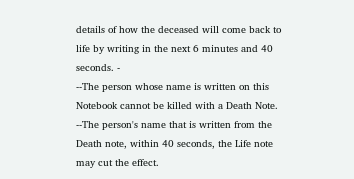details of how the deceased will come back to life by writing in the next 6 minutes and 40 seconds. -
--The person whose name is written on this Notebook cannot be killed with a Death Note.
--The person's name that is written from the Death note, within 40 seconds, the Life note may cut the effect.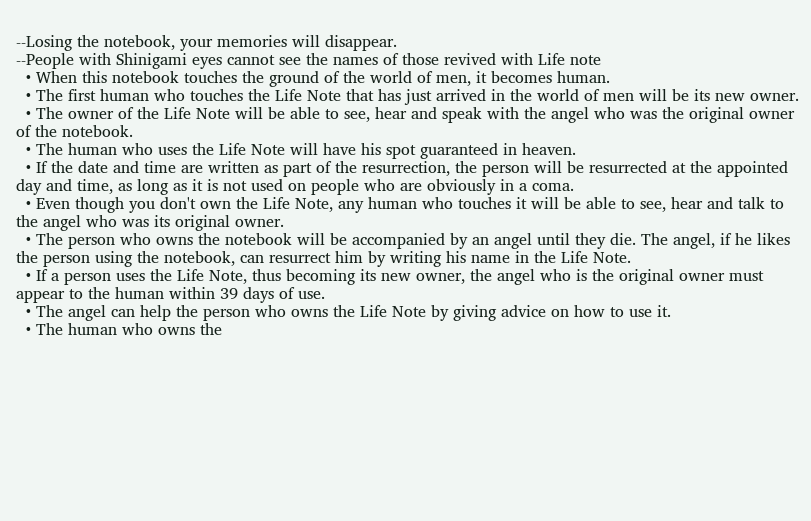--Losing the notebook, your memories will disappear.
--People with Shinigami eyes cannot see the names of those revived with Life note
  • When this notebook touches the ground of the world of men, it becomes human.
  • The first human who touches the Life Note that has just arrived in the world of men will be its new owner.
  • The owner of the Life Note will be able to see, hear and speak with the angel who was the original owner of the notebook.
  • The human who uses the Life Note will have his spot guaranteed in heaven.
  • If the date and time are written as part of the resurrection, the person will be resurrected at the appointed day and time, as long as it is not used on people who are obviously in a coma.
  • Even though you don't own the Life Note, any human who touches it will be able to see, hear and talk to the angel who was its original owner.
  • The person who owns the notebook will be accompanied by an angel until they die. The angel, if he likes the person using the notebook, can resurrect him by writing his name in the Life Note.
  • If a person uses the Life Note, thus becoming its new owner, the angel who is the original owner must appear to the human within 39 days of use.
  • The angel can help the person who owns the Life Note by giving advice on how to use it.
  • The human who owns the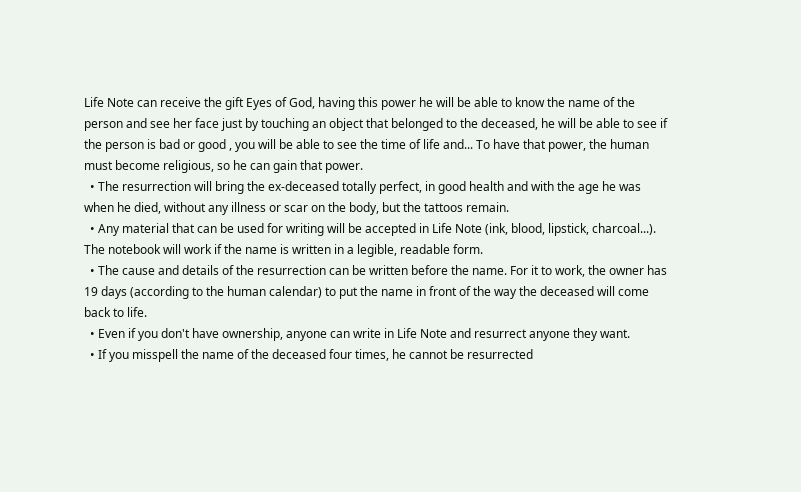Life Note can receive the gift Eyes of God, having this power he will be able to know the name of the person and see her face just by touching an object that belonged to the deceased, he will be able to see if the person is bad or good , you will be able to see the time of life and... To have that power, the human must become religious, so he can gain that power.
  • The resurrection will bring the ex-deceased totally perfect, in good health and with the age he was when he died, without any illness or scar on the body, but the tattoos remain.
  • Any material that can be used for writing will be accepted in Life Note (ink, blood, lipstick, charcoal...). The notebook will work if the name is written in a legible, readable form.
  • The cause and details of the resurrection can be written before the name. For it to work, the owner has 19 days (according to the human calendar) to put the name in front of the way the deceased will come back to life.
  • Even if you don't have ownership, anyone can write in Life Note and resurrect anyone they want.
  • If you misspell the name of the deceased four times, he cannot be resurrected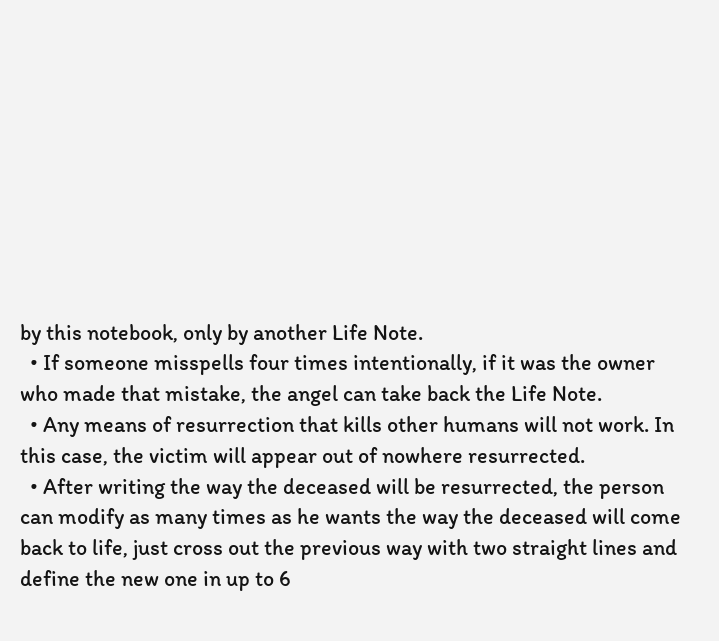by this notebook, only by another Life Note.
  • If someone misspells four times intentionally, if it was the owner who made that mistake, the angel can take back the Life Note.
  • Any means of resurrection that kills other humans will not work. In this case, the victim will appear out of nowhere resurrected.
  • After writing the way the deceased will be resurrected, the person can modify as many times as he wants the way the deceased will come back to life, just cross out the previous way with two straight lines and define the new one in up to 6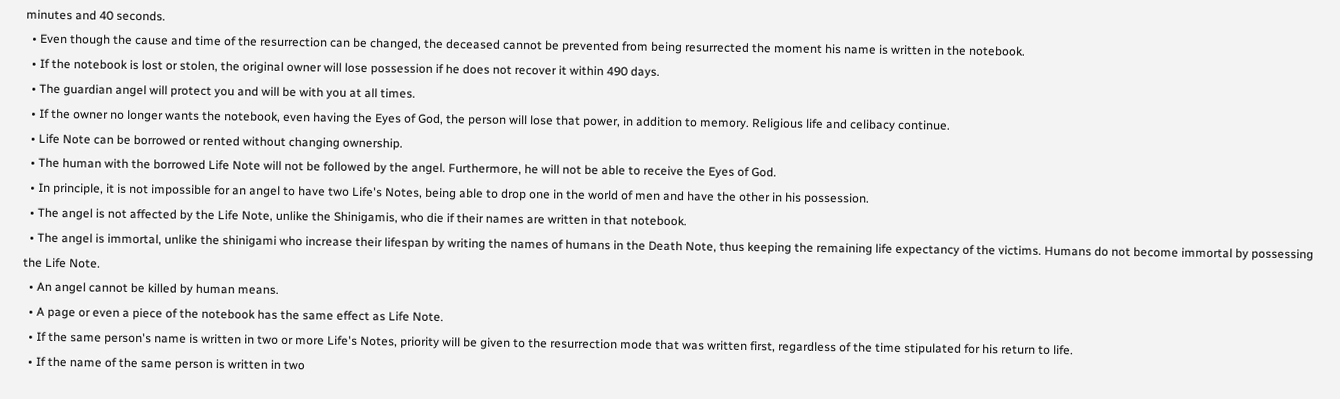minutes and 40 seconds.
  • Even though the cause and time of the resurrection can be changed, the deceased cannot be prevented from being resurrected the moment his name is written in the notebook.
  • If the notebook is lost or stolen, the original owner will lose possession if he does not recover it within 490 days.
  • The guardian angel will protect you and will be with you at all times.
  • If the owner no longer wants the notebook, even having the Eyes of God, the person will lose that power, in addition to memory. Religious life and celibacy continue.
  • Life Note can be borrowed or rented without changing ownership.
  • The human with the borrowed Life Note will not be followed by the angel. Furthermore, he will not be able to receive the Eyes of God.
  • In principle, it is not impossible for an angel to have two Life's Notes, being able to drop one in the world of men and have the other in his possession.
  • The angel is not affected by the Life Note, unlike the Shinigamis, who die if their names are written in that notebook.
  • The angel is immortal, unlike the shinigami who increase their lifespan by writing the names of humans in the Death Note, thus keeping the remaining life expectancy of the victims. Humans do not become immortal by possessing the Life Note.
  • An angel cannot be killed by human means.
  • A page or even a piece of the notebook has the same effect as Life Note.
  • If the same person's name is written in two or more Life's Notes, priority will be given to the resurrection mode that was written first, regardless of the time stipulated for his return to life.
  • If the name of the same person is written in two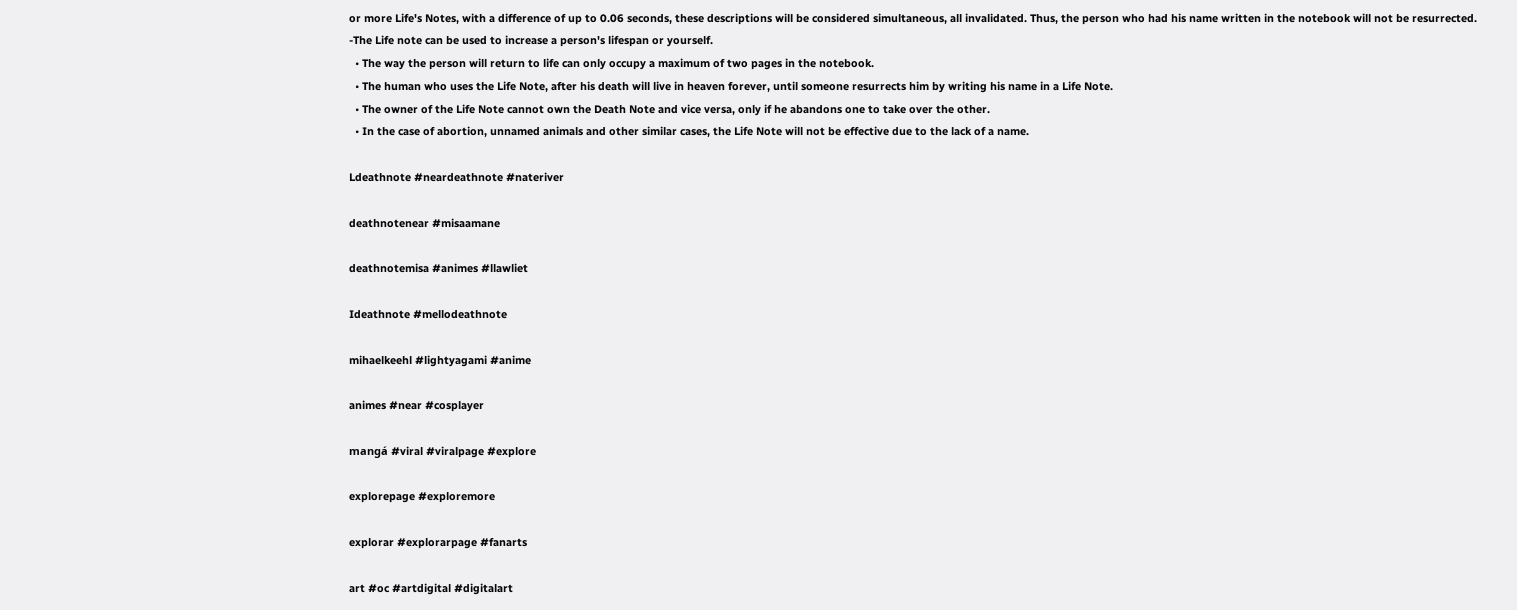or more Life's Notes, with a difference of up to 0.06 seconds, these descriptions will be considered simultaneous, all invalidated. Thus, the person who had his name written in the notebook will not be resurrected.
-The Life note can be used to increase a person's lifespan or yourself.
  • The way the person will return to life can only occupy a maximum of two pages in the notebook.
  • The human who uses the Life Note, after his death will live in heaven forever, until someone resurrects him by writing his name in a Life Note.
  • The owner of the Life Note cannot own the Death Note and vice versa, only if he abandons one to take over the other.
  • In the case of abortion, unnamed animals and other similar cases, the Life Note will not be effective due to the lack of a name.

Ldeathnote #neardeathnote #nateriver

deathnotenear #misaamane

deathnotemisa #animes #llawliet

Ideathnote #mellodeathnote

mihaelkeehl #lightyagami #anime

animes #near #cosplayer

mangá #viral #viralpage #explore

explorepage #exploremore

explorar #explorarpage #fanarts

art #oc #artdigital #digitalart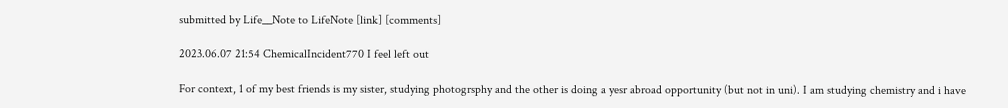submitted by Life__Note to LifeNote [link] [comments]

2023.06.07 21:54 ChemicalIncident770 I feel left out

For context, 1 of my best friends is my sister, studying photogrsphy and the other is doing a yesr abroad opportunity (but not in uni). I am studying chemistry and i have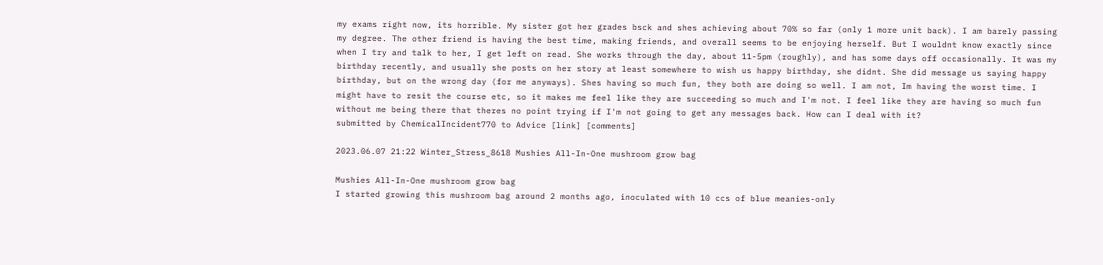my exams right now, its horrible. My sister got her grades bsck and shes achieving about 70% so far (only 1 more unit back). I am barely passing my degree. The other friend is having the best time, making friends, and overall seems to be enjoying herself. But I wouldnt know exactly since when I try and talk to her, I get left on read. She works through the day, about 11-5pm (roughly), and has some days off occasionally. It was my birthday recently, and usually she posts on her story at least somewhere to wish us happy birthday, she didnt. She did message us saying happy birthday, but on the wrong day (for me anyways). Shes having so much fun, they both are doing so well. I am not, Im having the worst time. I might have to resit the course etc, so it makes me feel like they are succeeding so much and I'm not. I feel like they are having so much fun without me being there that theres no point trying if I'm not going to get any messages back. How can I deal with it?
submitted by ChemicalIncident770 to Advice [link] [comments]

2023.06.07 21:22 Winter_Stress_8618 Mushies All-In-One mushroom grow bag

Mushies All-In-One mushroom grow bag
I started growing this mushroom bag around 2 months ago, inoculated with 10 ccs of blue meanies-only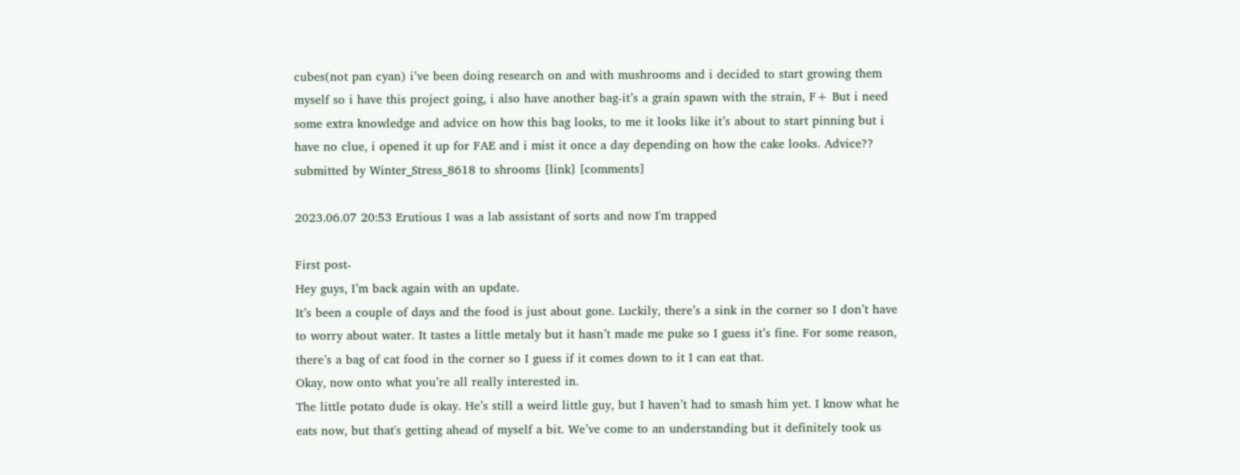cubes(not pan cyan) i’ve been doing research on and with mushrooms and i decided to start growing them myself so i have this project going, i also have another bag-it’s a grain spawn with the strain, F+ But i need some extra knowledge and advice on how this bag looks, to me it looks like it’s about to start pinning but i have no clue, i opened it up for FAE and i mist it once a day depending on how the cake looks. Advice??
submitted by Winter_Stress_8618 to shrooms [link] [comments]

2023.06.07 20:53 Erutious I was a lab assistant of sorts and now I'm trapped

First post-
Hey guys, I’m back again with an update.
It’s been a couple of days and the food is just about gone. Luckily, there’s a sink in the corner so I don’t have to worry about water. It tastes a little metaly but it hasn’t made me puke so I guess it’s fine. For some reason, there’s a bag of cat food in the corner so I guess if it comes down to it I can eat that.
Okay, now onto what you’re all really interested in.
The little potato dude is okay. He’s still a weird little guy, but I haven’t had to smash him yet. I know what he eats now, but that's getting ahead of myself a bit. We’ve come to an understanding but it definitely took us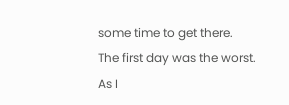some time to get there.
The first day was the worst.
As I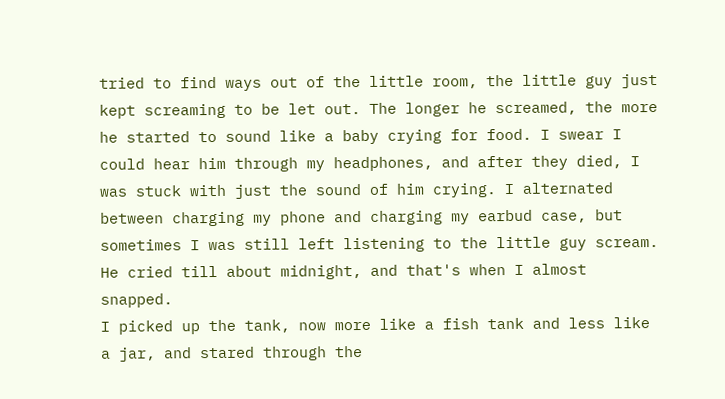tried to find ways out of the little room, the little guy just kept screaming to be let out. The longer he screamed, the more he started to sound like a baby crying for food. I swear I could hear him through my headphones, and after they died, I was stuck with just the sound of him crying. I alternated between charging my phone and charging my earbud case, but sometimes I was still left listening to the little guy scream.
He cried till about midnight, and that's when I almost snapped.
I picked up the tank, now more like a fish tank and less like a jar, and stared through the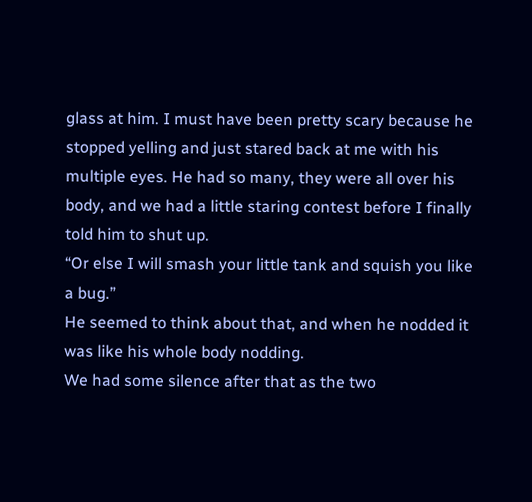glass at him. I must have been pretty scary because he stopped yelling and just stared back at me with his multiple eyes. He had so many, they were all over his body, and we had a little staring contest before I finally told him to shut up.
“Or else I will smash your little tank and squish you like a bug.”
He seemed to think about that, and when he nodded it was like his whole body nodding.
We had some silence after that as the two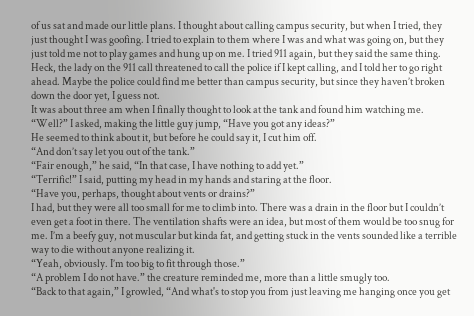of us sat and made our little plans. I thought about calling campus security, but when I tried, they just thought I was goofing. I tried to explain to them where I was and what was going on, but they just told me not to play games and hung up on me. I tried 911 again, but they said the same thing. Heck, the lady on the 911 call threatened to call the police if I kept calling, and I told her to go right ahead. Maybe the police could find me better than campus security, but since they haven’t broken down the door yet, I guess not.
It was about three am when I finally thought to look at the tank and found him watching me.
“Well?” I asked, making the little guy jump, “Have you got any ideas?”
He seemed to think about it, but before he could say it, I cut him off.
“And don’t say let you out of the tank.”
“Fair enough,” he said, “In that case, I have nothing to add yet.”
“Terrific!” I said, putting my head in my hands and staring at the floor.
“Have you, perhaps, thought about vents or drains?”
I had, but they were all too small for me to climb into. There was a drain in the floor but I couldn’t even get a foot in there. The ventilation shafts were an idea, but most of them would be too snug for me. I’m a beefy guy, not muscular but kinda fat, and getting stuck in the vents sounded like a terrible way to die without anyone realizing it.
“Yeah, obviously. I’m too big to fit through those.”
“A problem I do not have.” the creature reminded me, more than a little smugly too.
“Back to that again,” I growled, “And what's to stop you from just leaving me hanging once you get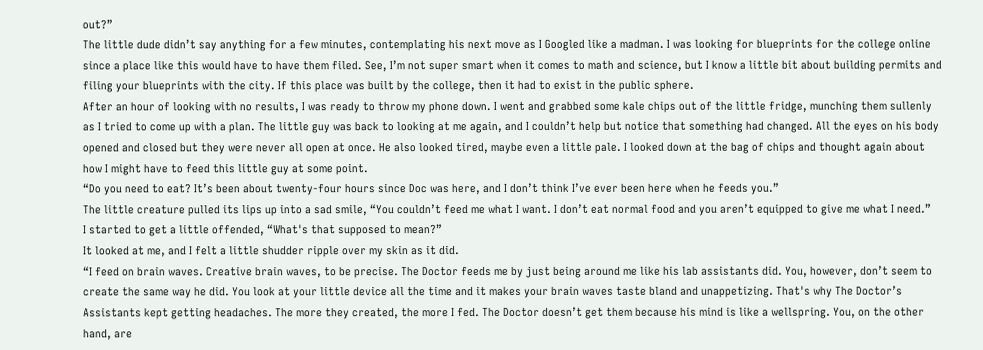out?”
The little dude didn’t say anything for a few minutes, contemplating his next move as I Googled like a madman. I was looking for blueprints for the college online since a place like this would have to have them filed. See, I’m not super smart when it comes to math and science, but I know a little bit about building permits and filing your blueprints with the city. If this place was built by the college, then it had to exist in the public sphere.
After an hour of looking with no results, I was ready to throw my phone down. I went and grabbed some kale chips out of the little fridge, munching them sullenly as I tried to come up with a plan. The little guy was back to looking at me again, and I couldn’t help but notice that something had changed. All the eyes on his body opened and closed but they were never all open at once. He also looked tired, maybe even a little pale. I looked down at the bag of chips and thought again about how I might have to feed this little guy at some point.
“Do you need to eat? It’s been about twenty-four hours since Doc was here, and I don’t think I’ve ever been here when he feeds you.”
The little creature pulled its lips up into a sad smile, “You couldn’t feed me what I want. I don’t eat normal food and you aren’t equipped to give me what I need.”
I started to get a little offended, “What's that supposed to mean?”
It looked at me, and I felt a little shudder ripple over my skin as it did.
“I feed on brain waves. Creative brain waves, to be precise. The Doctor feeds me by just being around me like his lab assistants did. You, however, don’t seem to create the same way he did. You look at your little device all the time and it makes your brain waves taste bland and unappetizing. That's why The Doctor’s Assistants kept getting headaches. The more they created, the more I fed. The Doctor doesn’t get them because his mind is like a wellspring. You, on the other hand, are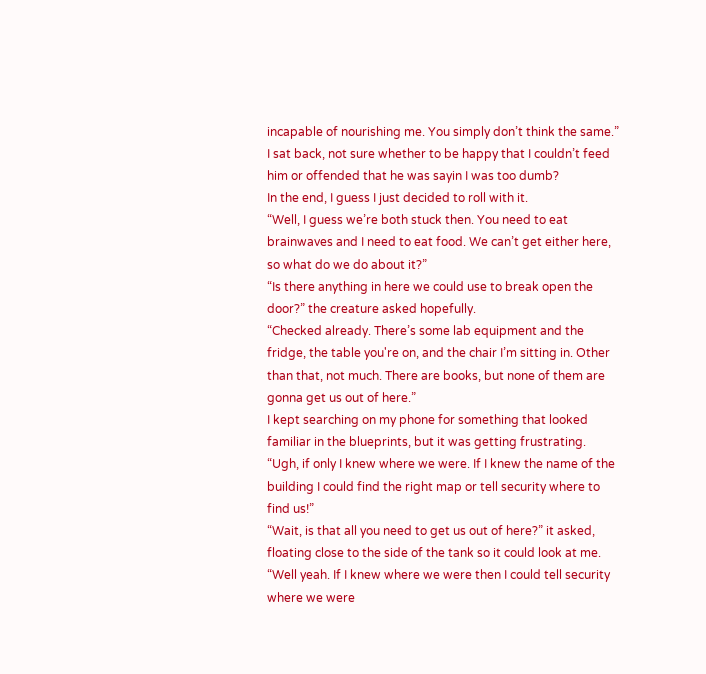incapable of nourishing me. You simply don’t think the same.”
I sat back, not sure whether to be happy that I couldn’t feed him or offended that he was sayin I was too dumb?
In the end, I guess I just decided to roll with it.
“Well, I guess we’re both stuck then. You need to eat brainwaves and I need to eat food. We can’t get either here, so what do we do about it?”
“Is there anything in here we could use to break open the door?” the creature asked hopefully.
“Checked already. There’s some lab equipment and the fridge, the table you're on, and the chair I’m sitting in. Other than that, not much. There are books, but none of them are gonna get us out of here.”
I kept searching on my phone for something that looked familiar in the blueprints, but it was getting frustrating.
“Ugh, if only I knew where we were. If I knew the name of the building I could find the right map or tell security where to find us!”
“Wait, is that all you need to get us out of here?” it asked, floating close to the side of the tank so it could look at me.
“Well yeah. If I knew where we were then I could tell security where we were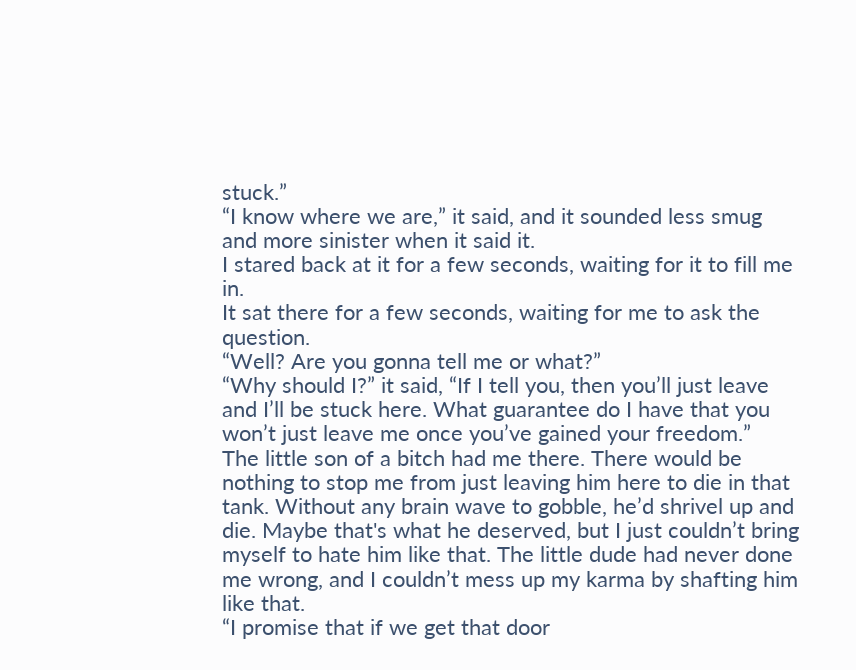stuck.”
“I know where we are,” it said, and it sounded less smug and more sinister when it said it.
I stared back at it for a few seconds, waiting for it to fill me in.
It sat there for a few seconds, waiting for me to ask the question.
“Well? Are you gonna tell me or what?”
“Why should I?” it said, “If I tell you, then you’ll just leave and I’ll be stuck here. What guarantee do I have that you won’t just leave me once you’ve gained your freedom.”
The little son of a bitch had me there. There would be nothing to stop me from just leaving him here to die in that tank. Without any brain wave to gobble, he’d shrivel up and die. Maybe that's what he deserved, but I just couldn’t bring myself to hate him like that. The little dude had never done me wrong, and I couldn’t mess up my karma by shafting him like that.
“I promise that if we get that door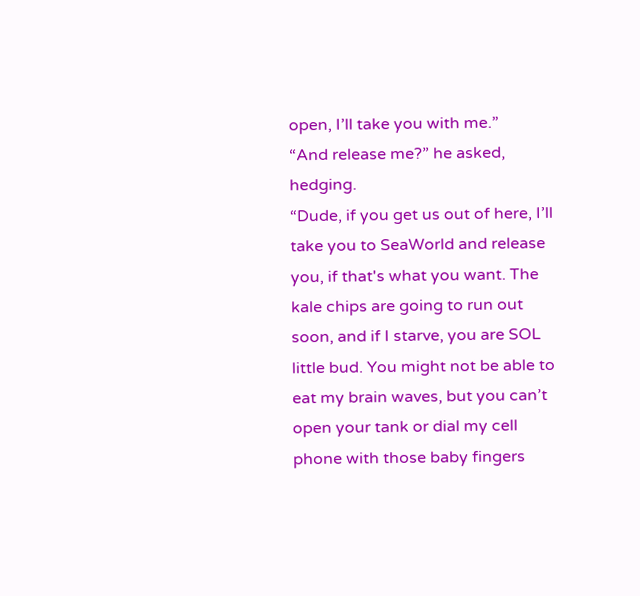open, I’ll take you with me.”
“And release me?” he asked, hedging.
“Dude, if you get us out of here, I’ll take you to SeaWorld and release you, if that's what you want. The kale chips are going to run out soon, and if I starve, you are SOL little bud. You might not be able to eat my brain waves, but you can’t open your tank or dial my cell phone with those baby fingers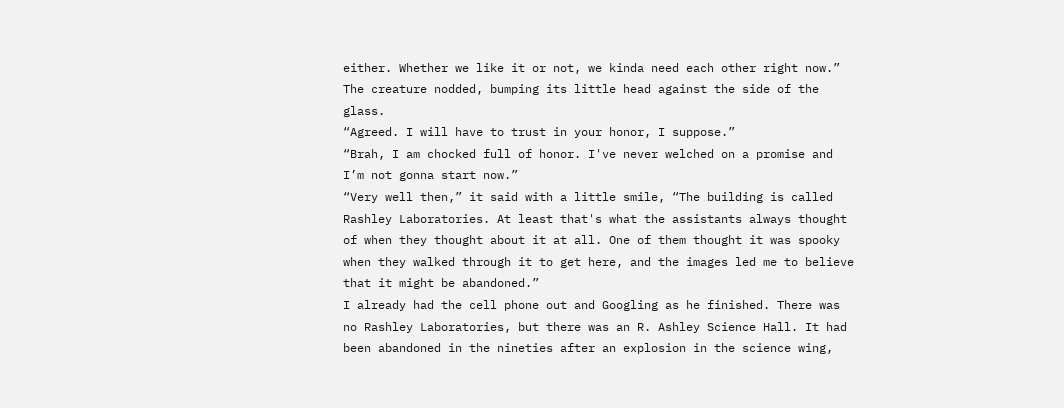either. Whether we like it or not, we kinda need each other right now.”
The creature nodded, bumping its little head against the side of the glass.
“Agreed. I will have to trust in your honor, I suppose.”
“Brah, I am chocked full of honor. I've never welched on a promise and I’m not gonna start now.”
“Very well then,” it said with a little smile, “The building is called Rashley Laboratories. At least that's what the assistants always thought of when they thought about it at all. One of them thought it was spooky when they walked through it to get here, and the images led me to believe that it might be abandoned.”
I already had the cell phone out and Googling as he finished. There was no Rashley Laboratories, but there was an R. Ashley Science Hall. It had been abandoned in the nineties after an explosion in the science wing,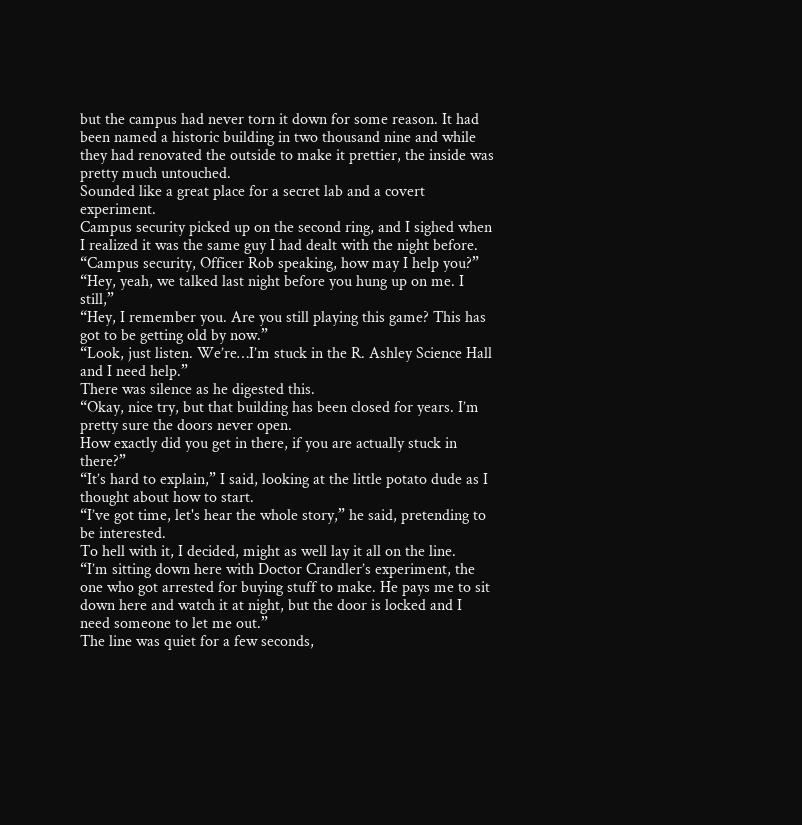but the campus had never torn it down for some reason. It had been named a historic building in two thousand nine and while they had renovated the outside to make it prettier, the inside was pretty much untouched.
Sounded like a great place for a secret lab and a covert experiment.
Campus security picked up on the second ring, and I sighed when I realized it was the same guy I had dealt with the night before.
“Campus security, Officer Rob speaking, how may I help you?”
“Hey, yeah, we talked last night before you hung up on me. I still,”
“Hey, I remember you. Are you still playing this game? This has got to be getting old by now.”
“Look, just listen. We’re…I’m stuck in the R. Ashley Science Hall and I need help.”
There was silence as he digested this.
“Okay, nice try, but that building has been closed for years. I’m pretty sure the doors never open.
How exactly did you get in there, if you are actually stuck in there?”
“It’s hard to explain,” I said, looking at the little potato dude as I thought about how to start.
“I’ve got time, let's hear the whole story,” he said, pretending to be interested.
To hell with it, I decided, might as well lay it all on the line.
“I’m sitting down here with Doctor Crandler’s experiment, the one who got arrested for buying stuff to make. He pays me to sit down here and watch it at night, but the door is locked and I need someone to let me out.”
The line was quiet for a few seconds,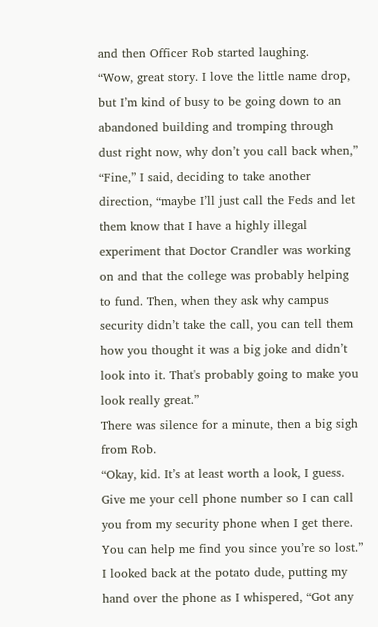and then Officer Rob started laughing.
“Wow, great story. I love the little name drop, but I’m kind of busy to be going down to an abandoned building and tromping through dust right now, why don’t you call back when,”
“Fine,” I said, deciding to take another direction, “maybe I’ll just call the Feds and let them know that I have a highly illegal experiment that Doctor Crandler was working on and that the college was probably helping to fund. Then, when they ask why campus security didn’t take the call, you can tell them how you thought it was a big joke and didn’t look into it. That's probably going to make you look really great.”
There was silence for a minute, then a big sigh from Rob.
“Okay, kid. It’s at least worth a look, I guess. Give me your cell phone number so I can call you from my security phone when I get there. You can help me find you since you’re so lost.”
I looked back at the potato dude, putting my hand over the phone as I whispered, “Got any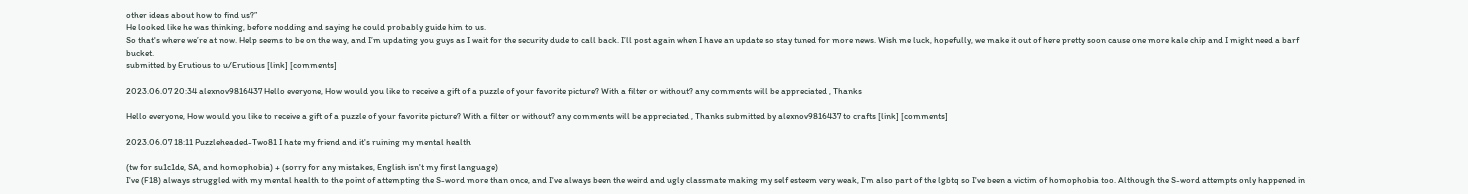other ideas about how to find us?”
He looked like he was thinking, before nodding and saying he could probably guide him to us.
So that's where we’re at now. Help seems to be on the way, and I’m updating you guys as I wait for the security dude to call back. I’ll post again when I have an update so stay tuned for more news. Wish me luck, hopefully, we make it out of here pretty soon cause one more kale chip and I might need a barf bucket.
submitted by Erutious to u/Erutious [link] [comments]

2023.06.07 20:34 alexnov9816437 Hello everyone, How would you like to receive a gift of a puzzle of your favorite picture? With a filter or without? any comments will be appreciated , Thanks

Hello everyone, How would you like to receive a gift of a puzzle of your favorite picture? With a filter or without? any comments will be appreciated , Thanks submitted by alexnov9816437 to crafts [link] [comments]

2023.06.07 18:11 Puzzleheaded-Two81 I hate my friend and it's ruining my mental health

(tw for su1c1de, SA, and homophobia) + (sorry for any mistakes, English isn't my first language)
I've (F18) always struggled with my mental health to the point of attempting the S-word more than once, and I've always been the weird and ugly classmate making my self esteem very weak, I'm also part of the lgbtq so I've been a victim of homophobia too. Although the S-word attempts only happened in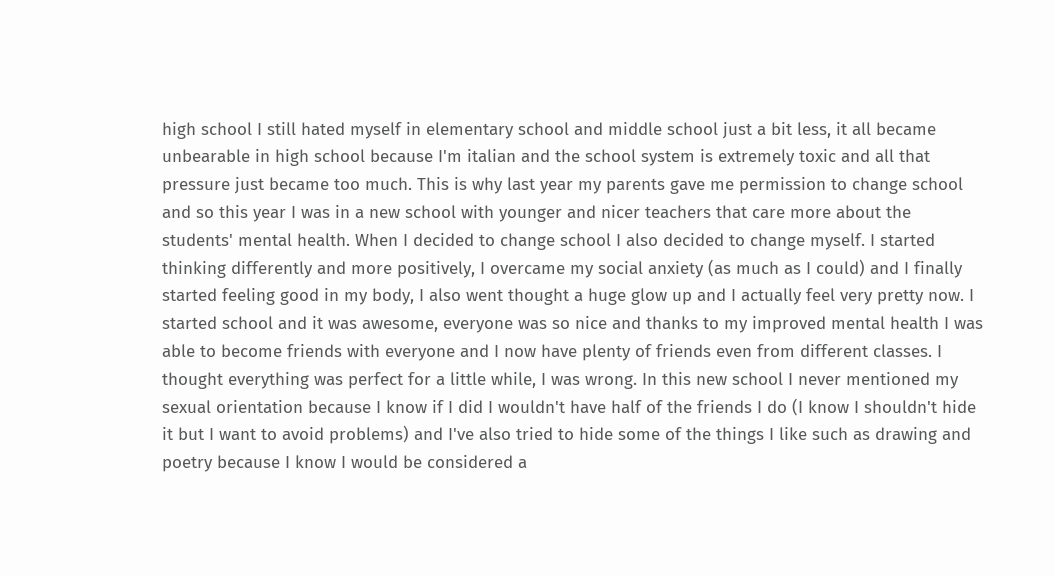high school I still hated myself in elementary school and middle school just a bit less, it all became unbearable in high school because I'm italian and the school system is extremely toxic and all that pressure just became too much. This is why last year my parents gave me permission to change school and so this year I was in a new school with younger and nicer teachers that care more about the students' mental health. When I decided to change school I also decided to change myself. I started thinking differently and more positively, I overcame my social anxiety (as much as I could) and I finally started feeling good in my body, I also went thought a huge glow up and I actually feel very pretty now. I started school and it was awesome, everyone was so nice and thanks to my improved mental health I was able to become friends with everyone and I now have plenty of friends even from different classes. I thought everything was perfect for a little while, I was wrong. In this new school I never mentioned my sexual orientation because I know if I did I wouldn't have half of the friends I do (I know I shouldn't hide it but I want to avoid problems) and I've also tried to hide some of the things I like such as drawing and poetry because I know I would be considered a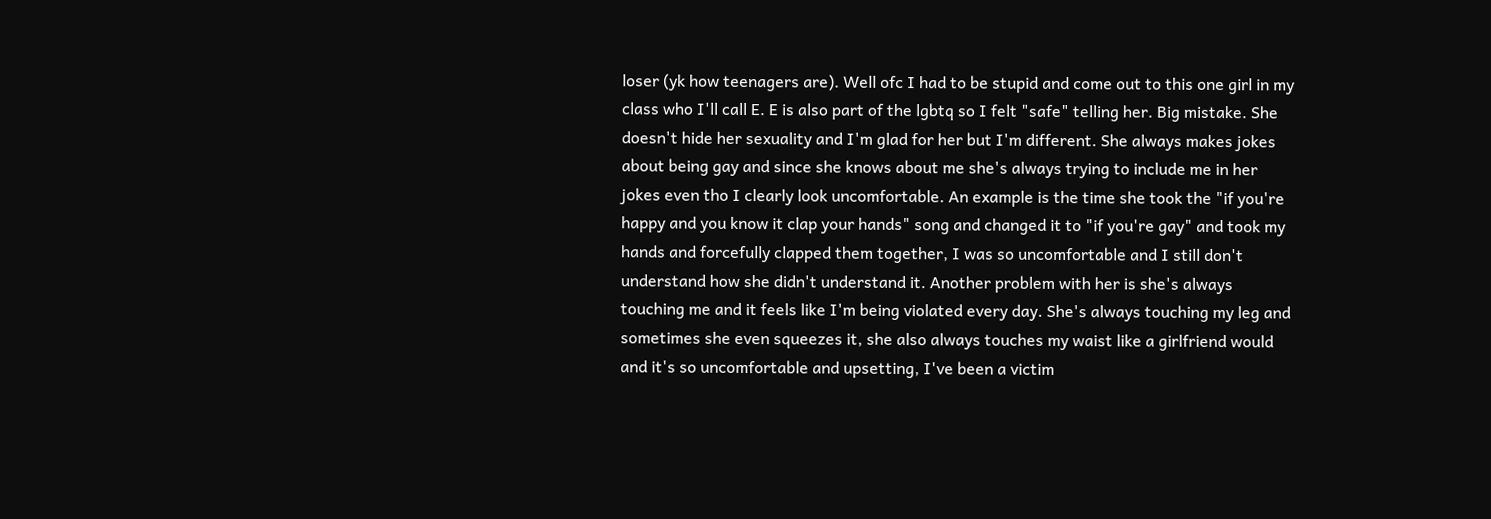loser (yk how teenagers are). Well ofc I had to be stupid and come out to this one girl in my class who I'll call E. E is also part of the lgbtq so I felt "safe" telling her. Big mistake. She doesn't hide her sexuality and I'm glad for her but I'm different. She always makes jokes about being gay and since she knows about me she's always trying to include me in her jokes even tho I clearly look uncomfortable. An example is the time she took the "if you're happy and you know it clap your hands" song and changed it to "if you're gay" and took my hands and forcefully clapped them together, I was so uncomfortable and I still don't understand how she didn't understand it. Another problem with her is she's always touching me and it feels like I'm being violated every day. She's always touching my leg and sometimes she even squeezes it, she also always touches my waist like a girlfriend would and it's so uncomfortable and upsetting, I've been a victim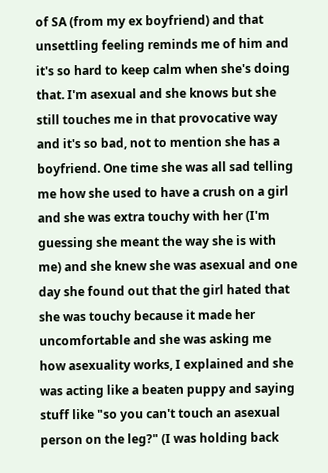of SA (from my ex boyfriend) and that unsettling feeling reminds me of him and it's so hard to keep calm when she's doing that. I'm asexual and she knows but she still touches me in that provocative way and it's so bad, not to mention she has a boyfriend. One time she was all sad telling me how she used to have a crush on a girl and she was extra touchy with her (I'm guessing she meant the way she is with me) and she knew she was asexual and one day she found out that the girl hated that she was touchy because it made her uncomfortable and she was asking me how asexuality works, I explained and she was acting like a beaten puppy and saying stuff like "so you can't touch an asexual person on the leg?" (I was holding back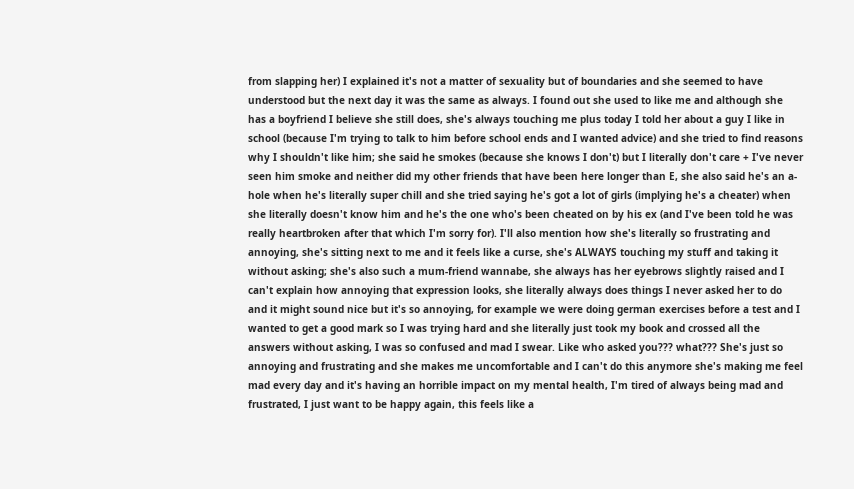from slapping her) I explained it's not a matter of sexuality but of boundaries and she seemed to have understood but the next day it was the same as always. I found out she used to like me and although she has a boyfriend I believe she still does, she's always touching me plus today I told her about a guy I like in school (because I'm trying to talk to him before school ends and I wanted advice) and she tried to find reasons why I shouldn't like him; she said he smokes (because she knows I don't) but I literally don't care + I've never seen him smoke and neither did my other friends that have been here longer than E, she also said he's an a-hole when he's literally super chill and she tried saying he's got a lot of girls (implying he's a cheater) when she literally doesn't know him and he's the one who's been cheated on by his ex (and I've been told he was really heartbroken after that which I'm sorry for). I'll also mention how she's literally so frustrating and annoying, she's sitting next to me and it feels like a curse, she's ALWAYS touching my stuff and taking it without asking; she's also such a mum-friend wannabe, she always has her eyebrows slightly raised and I can't explain how annoying that expression looks, she literally always does things I never asked her to do and it might sound nice but it's so annoying, for example we were doing german exercises before a test and I wanted to get a good mark so I was trying hard and she literally just took my book and crossed all the answers without asking, I was so confused and mad I swear. Like who asked you??? what??? She's just so annoying and frustrating and she makes me uncomfortable and I can't do this anymore she's making me feel mad every day and it's having an horrible impact on my mental health, I'm tired of always being mad and frustrated, I just want to be happy again, this feels like a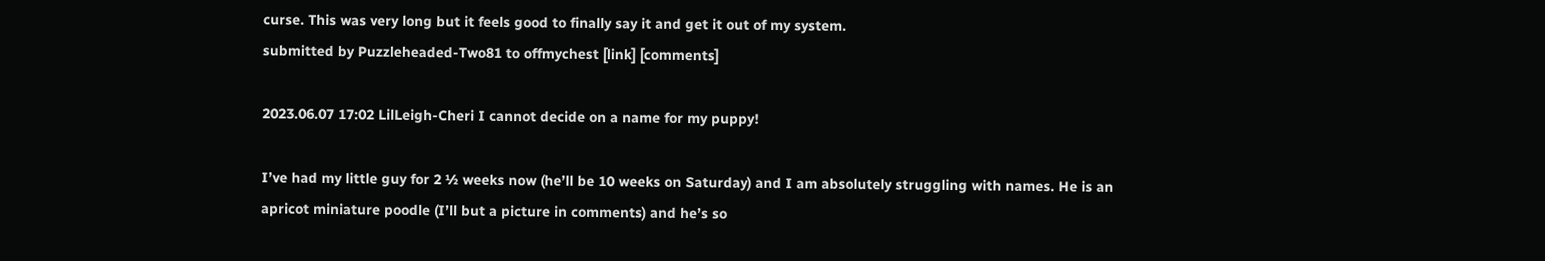curse. This was very long but it feels good to finally say it and get it out of my system.
submitted by Puzzleheaded-Two81 to offmychest [link] [comments]

2023.06.07 17:02 LilLeigh-Cheri I cannot decide on a name for my puppy!

I’ve had my little guy for 2 ½ weeks now (he’ll be 10 weeks on Saturday) and I am absolutely struggling with names. He is an apricot miniature poodle (I’ll but a picture in comments) and he’s so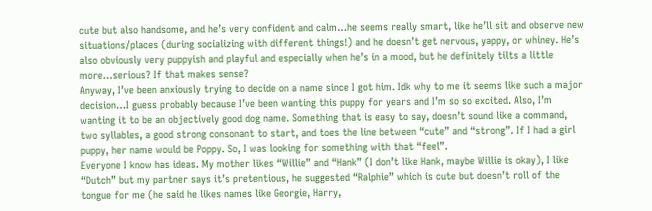cute but also handsome, and he’s very confident and calm…he seems really smart, like he’ll sit and observe new situations/places (during socializing with different things!) and he doesn’t get nervous, yappy, or whiney. He’s also obviously very puppyish and playful and especially when he’s in a mood, but he definitely tilts a little more…serious? If that makes sense?
Anyway, I’ve been anxiously trying to decide on a name since I got him. Idk why to me it seems like such a major decision…I guess probably because I’ve been wanting this puppy for years and I’m so so excited. Also, I’m wanting it to be an objectively good dog name. Something that is easy to say, doesn’t sound like a command, two syllables, a good strong consonant to start, and toes the line between “cute” and “strong”. If I had a girl puppy, her name would be Poppy. So, I was looking for something with that “feel”.
Everyone I know has ideas. My mother likes “Willie” and “Hank” (I don’t like Hank, maybe Willie is okay), I like “Dutch” but my partner says it’s pretentious, he suggested “Ralphie” which is cute but doesn’t roll of the tongue for me (he said he likes names like Georgie, Harry,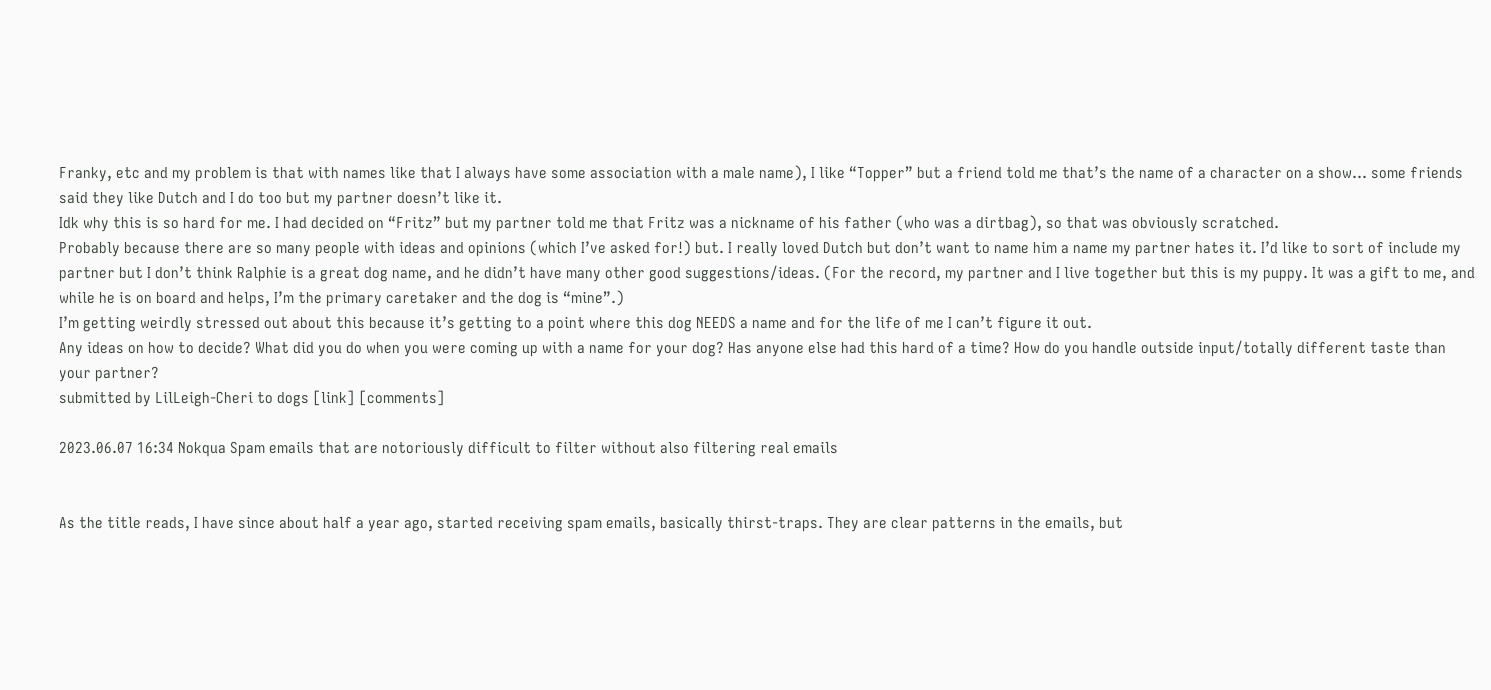Franky, etc and my problem is that with names like that I always have some association with a male name), I like “Topper” but a friend told me that’s the name of a character on a show… some friends said they like Dutch and I do too but my partner doesn’t like it.
Idk why this is so hard for me. I had decided on “Fritz” but my partner told me that Fritz was a nickname of his father (who was a dirtbag), so that was obviously scratched.
Probably because there are so many people with ideas and opinions (which I’ve asked for!) but. I really loved Dutch but don’t want to name him a name my partner hates it. I’d like to sort of include my partner but I don’t think Ralphie is a great dog name, and he didn’t have many other good suggestions/ideas. (For the record, my partner and I live together but this is my puppy. It was a gift to me, and while he is on board and helps, I’m the primary caretaker and the dog is “mine”.)
I’m getting weirdly stressed out about this because it’s getting to a point where this dog NEEDS a name and for the life of me I can’t figure it out.
Any ideas on how to decide? What did you do when you were coming up with a name for your dog? Has anyone else had this hard of a time? How do you handle outside input/totally different taste than your partner?
submitted by LilLeigh-Cheri to dogs [link] [comments]

2023.06.07 16:34 Nokqua Spam emails that are notoriously difficult to filter without also filtering real emails


As the title reads, I have since about half a year ago, started receiving spam emails, basically thirst-traps. They are clear patterns in the emails, but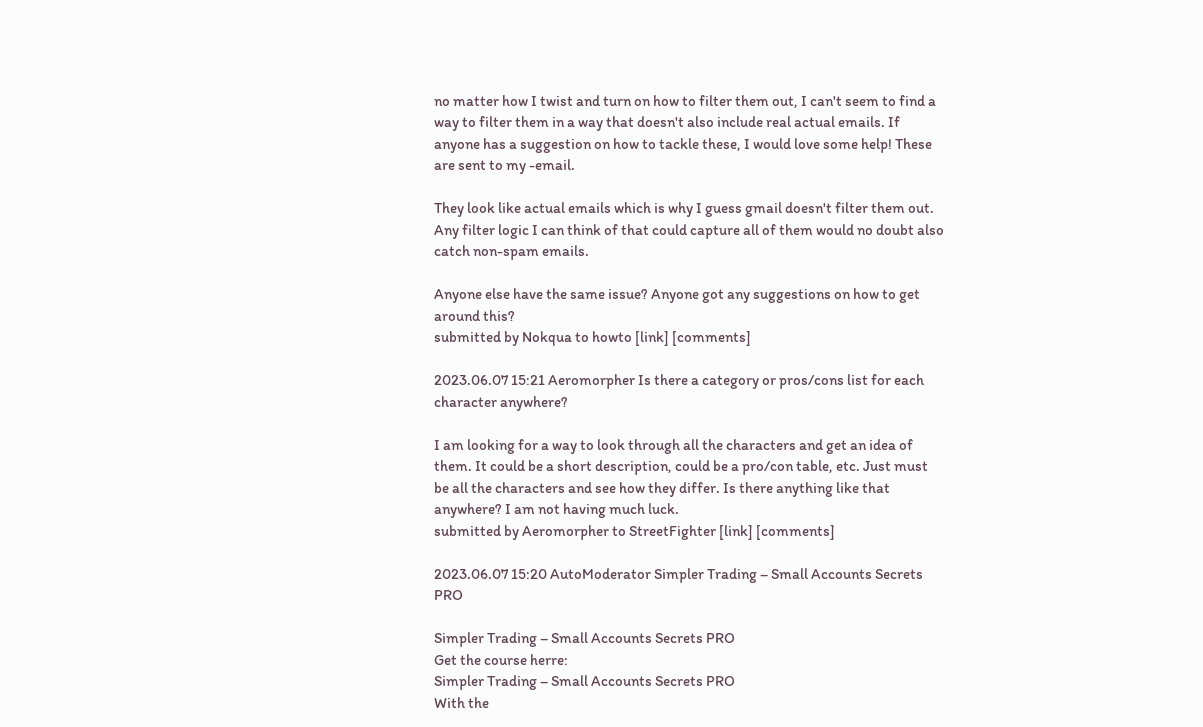no matter how I twist and turn on how to filter them out, I can't seem to find a way to filter them in a way that doesn't also include real actual emails. If anyone has a suggestion on how to tackle these, I would love some help! These are sent to my -email.

They look like actual emails which is why I guess gmail doesn't filter them out. Any filter logic I can think of that could capture all of them would no doubt also catch non-spam emails.

Anyone else have the same issue? Anyone got any suggestions on how to get around this?
submitted by Nokqua to howto [link] [comments]

2023.06.07 15:21 Aeromorpher Is there a category or pros/cons list for each character anywhere?

I am looking for a way to look through all the characters and get an idea of them. It could be a short description, could be a pro/con table, etc. Just must be all the characters and see how they differ. Is there anything like that anywhere? I am not having much luck.
submitted by Aeromorpher to StreetFighter [link] [comments]

2023.06.07 15:20 AutoModerator Simpler Trading – Small Accounts Secrets PRO

Simpler Trading – Small Accounts Secrets PRO
Get the course herre:
Simpler Trading – Small Accounts Secrets PRO
With the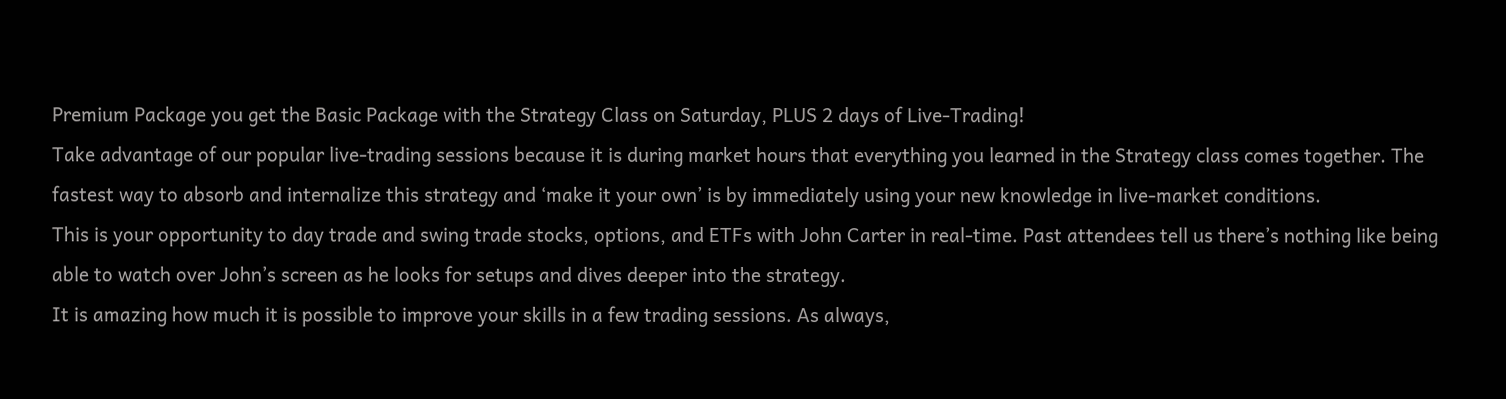Premium Package you get the Basic Package with the Strategy Class on Saturday, PLUS 2 days of Live-Trading!
Take advantage of our popular live-trading sessions because it is during market hours that everything you learned in the Strategy class comes together. The fastest way to absorb and internalize this strategy and ‘make it your own’ is by immediately using your new knowledge in live-market conditions.
This is your opportunity to day trade and swing trade stocks, options, and ETFs with John Carter in real-time. Past attendees tell us there’s nothing like being able to watch over John’s screen as he looks for setups and dives deeper into the strategy.
It is amazing how much it is possible to improve your skills in a few trading sessions. As always,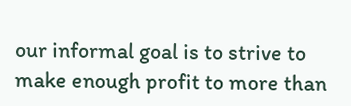our informal goal is to strive to make enough profit to more than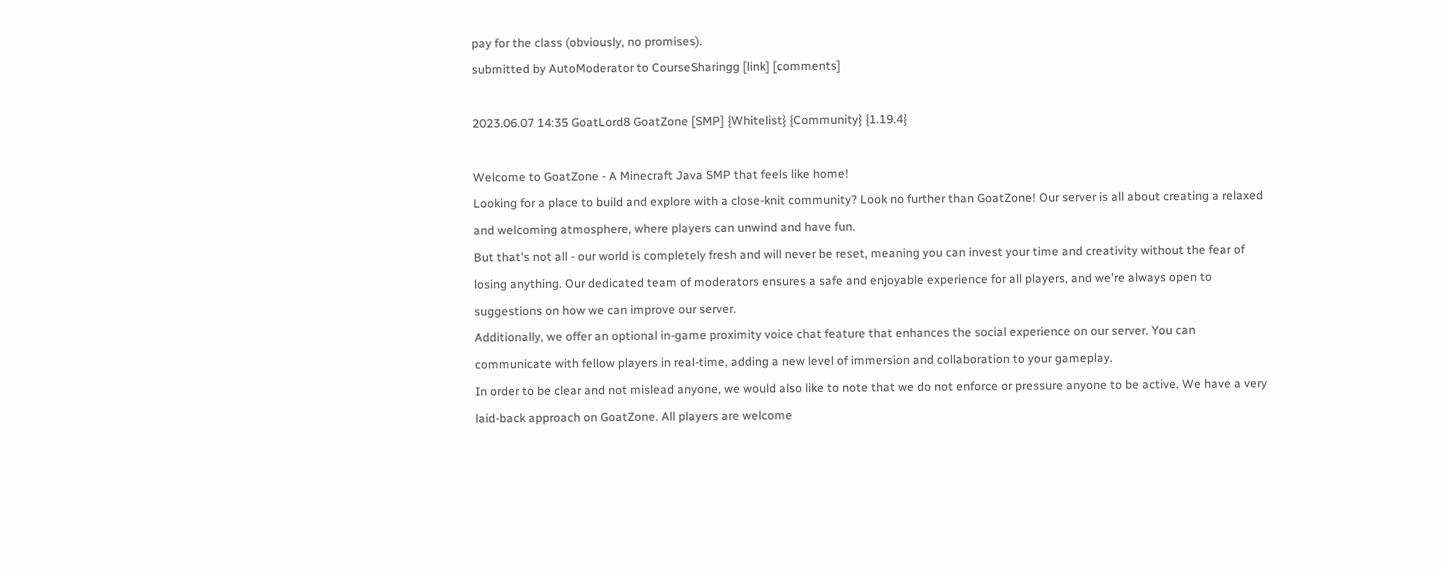pay for the class (obviously, no promises).
submitted by AutoModerator to CourseSharingg [link] [comments]

2023.06.07 14:35 GoatLord8 GoatZone [SMP] {Whitelist} {Community} {1.19.4}

Welcome to GoatZone - A Minecraft Java SMP that feels like home!
Looking for a place to build and explore with a close-knit community? Look no further than GoatZone! Our server is all about creating a relaxed and welcoming atmosphere, where players can unwind and have fun.
But that's not all - our world is completely fresh and will never be reset, meaning you can invest your time and creativity without the fear of losing anything. Our dedicated team of moderators ensures a safe and enjoyable experience for all players, and we're always open to suggestions on how we can improve our server.
Additionally, we offer an optional in-game proximity voice chat feature that enhances the social experience on our server. You can communicate with fellow players in real-time, adding a new level of immersion and collaboration to your gameplay.
In order to be clear and not mislead anyone, we would also like to note that we do not enforce or pressure anyone to be active. We have a very laid-back approach on GoatZone. All players are welcome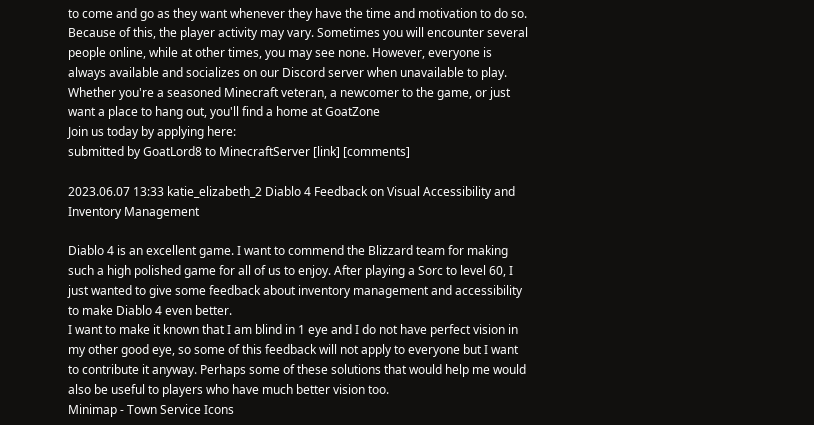to come and go as they want whenever they have the time and motivation to do so. Because of this, the player activity may vary. Sometimes you will encounter several people online, while at other times, you may see none. However, everyone is always available and socializes on our Discord server when unavailable to play.
Whether you're a seasoned Minecraft veteran, a newcomer to the game, or just want a place to hang out, you'll find a home at GoatZone
Join us today by applying here:
submitted by GoatLord8 to MinecraftServer [link] [comments]

2023.06.07 13:33 katie_elizabeth_2 Diablo 4 Feedback on Visual Accessibility and Inventory Management

Diablo 4 is an excellent game. I want to commend the Blizzard team for making such a high polished game for all of us to enjoy. After playing a Sorc to level 60, I just wanted to give some feedback about inventory management and accessibility to make Diablo 4 even better.
I want to make it known that I am blind in 1 eye and I do not have perfect vision in my other good eye, so some of this feedback will not apply to everyone but I want to contribute it anyway. Perhaps some of these solutions that would help me would also be useful to players who have much better vision too.
Minimap - Town Service Icons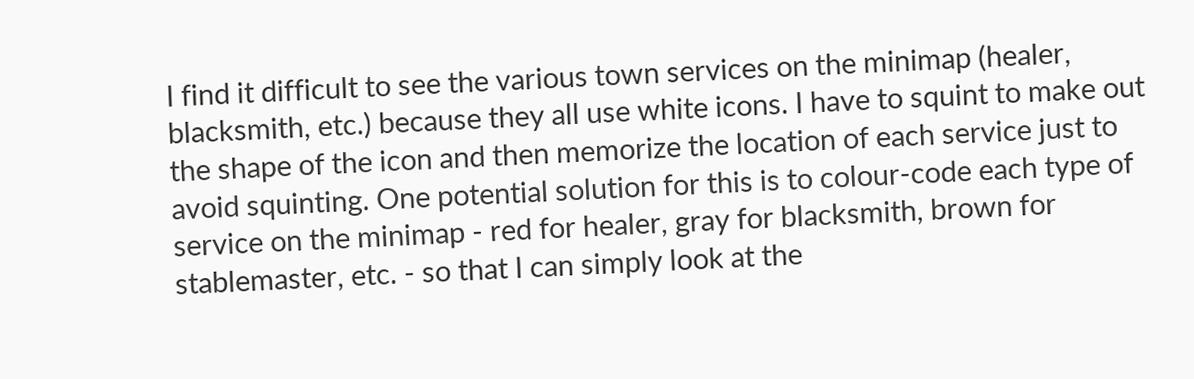I find it difficult to see the various town services on the minimap (healer, blacksmith, etc.) because they all use white icons. I have to squint to make out the shape of the icon and then memorize the location of each service just to avoid squinting. One potential solution for this is to colour-code each type of service on the minimap - red for healer, gray for blacksmith, brown for stablemaster, etc. - so that I can simply look at the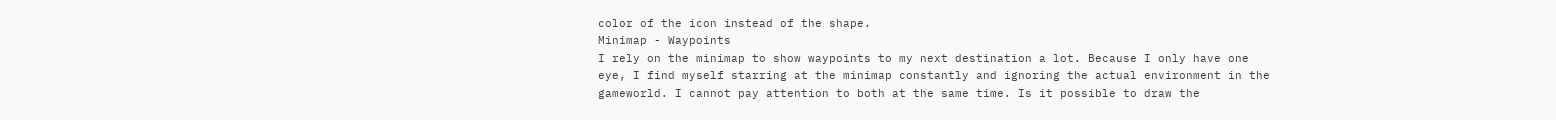color of the icon instead of the shape.
Minimap - Waypoints
I rely on the minimap to show waypoints to my next destination a lot. Because I only have one eye, I find myself starring at the minimap constantly and ignoring the actual environment in the gameworld. I cannot pay attention to both at the same time. Is it possible to draw the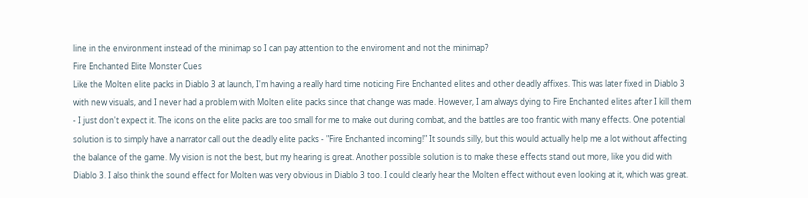line in the environment instead of the minimap so I can pay attention to the enviroment and not the minimap?
Fire Enchanted Elite Monster Cues
Like the Molten elite packs in Diablo 3 at launch, I'm having a really hard time noticing Fire Enchanted elites and other deadly affixes. This was later fixed in Diablo 3 with new visuals, and I never had a problem with Molten elite packs since that change was made. However, I am always dying to Fire Enchanted elites after I kill them - I just don't expect it. The icons on the elite packs are too small for me to make out during combat, and the battles are too frantic with many effects. One potential solution is to simply have a narrator call out the deadly elite packs - "Fire Enchanted incoming!" It sounds silly, but this would actually help me a lot without affecting the balance of the game. My vision is not the best, but my hearing is great. Another possible solution is to make these effects stand out more, like you did with Diablo 3. I also think the sound effect for Molten was very obvious in Diablo 3 too. I could clearly hear the Molten effect without even looking at it, which was great.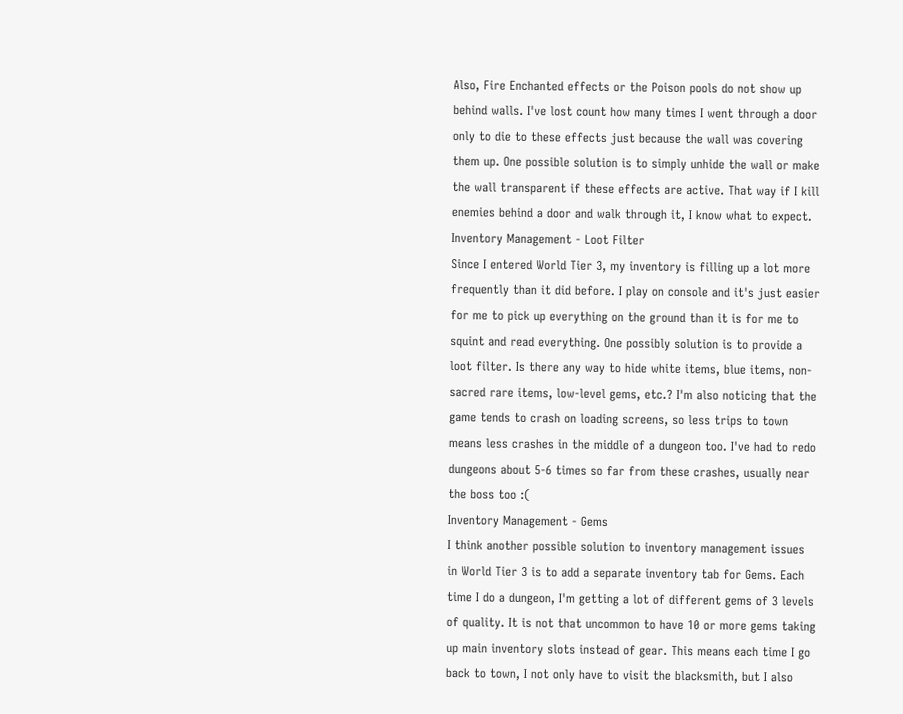Also, Fire Enchanted effects or the Poison pools do not show up behind walls. I've lost count how many times I went through a door only to die to these effects just because the wall was covering them up. One possible solution is to simply unhide the wall or make the wall transparent if these effects are active. That way if I kill enemies behind a door and walk through it, I know what to expect.
Inventory Management - Loot Filter
Since I entered World Tier 3, my inventory is filling up a lot more frequently than it did before. I play on console and it's just easier for me to pick up everything on the ground than it is for me to squint and read everything. One possibly solution is to provide a loot filter. Is there any way to hide white items, blue items, non-sacred rare items, low-level gems, etc.? I'm also noticing that the game tends to crash on loading screens, so less trips to town means less crashes in the middle of a dungeon too. I've had to redo dungeons about 5-6 times so far from these crashes, usually near the boss too :(
Inventory Management - Gems
I think another possible solution to inventory management issues in World Tier 3 is to add a separate inventory tab for Gems. Each time I do a dungeon, I'm getting a lot of different gems of 3 levels of quality. It is not that uncommon to have 10 or more gems taking up main inventory slots instead of gear. This means each time I go back to town, I not only have to visit the blacksmith, but I also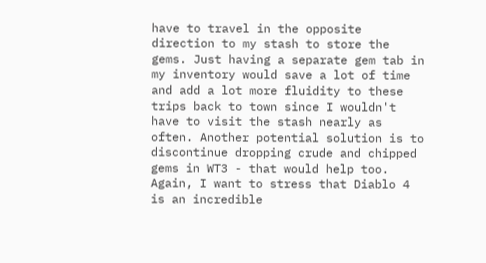have to travel in the opposite direction to my stash to store the gems. Just having a separate gem tab in my inventory would save a lot of time and add a lot more fluidity to these trips back to town since I wouldn't have to visit the stash nearly as often. Another potential solution is to discontinue dropping crude and chipped gems in WT3 - that would help too.
Again, I want to stress that Diablo 4 is an incredible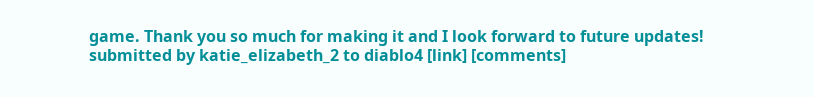game. Thank you so much for making it and I look forward to future updates!
submitted by katie_elizabeth_2 to diablo4 [link] [comments]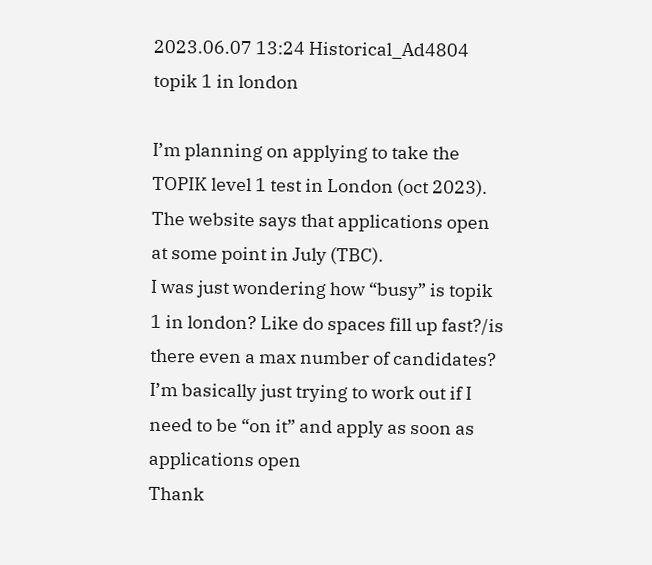2023.06.07 13:24 Historical_Ad4804 topik 1 in london

I’m planning on applying to take the TOPIK level 1 test in London (oct 2023). The website says that applications open at some point in July (TBC).
I was just wondering how “busy” is topik 1 in london? Like do spaces fill up fast?/is there even a max number of candidates?
I’m basically just trying to work out if I need to be “on it” and apply as soon as applications open
Thank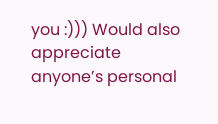you :))) Would also appreciate anyone’s personal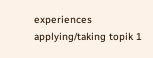experiences applying/taking topik 1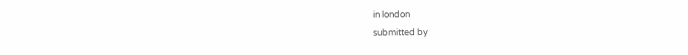in london
submitted by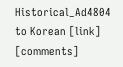Historical_Ad4804 to Korean [link] [comments]